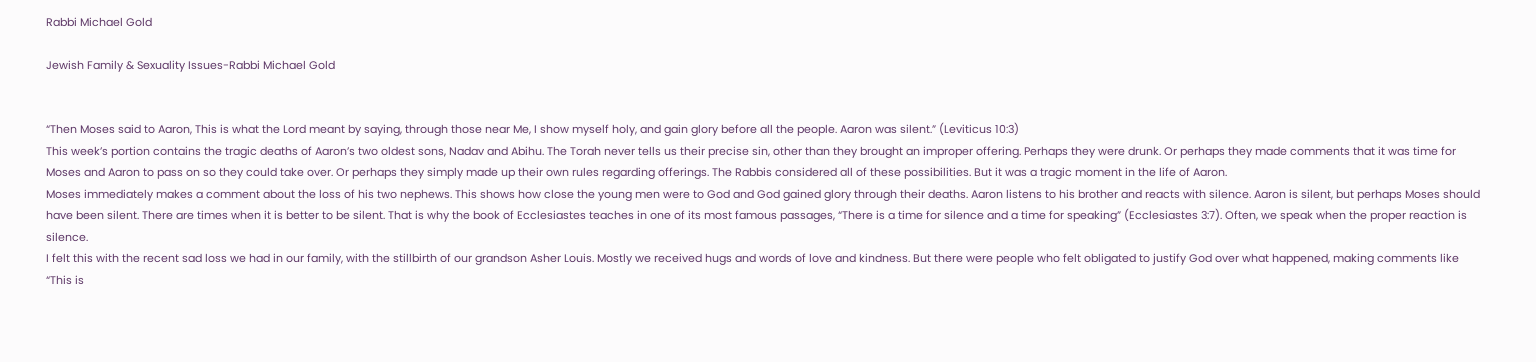Rabbi Michael Gold

Jewish Family & Sexuality Issues-Rabbi Michael Gold


“Then Moses said to Aaron, This is what the Lord meant by saying, through those near Me, I show myself holy, and gain glory before all the people. Aaron was silent.” (Leviticus 10:3)
This week’s portion contains the tragic deaths of Aaron’s two oldest sons, Nadav and Abihu. The Torah never tells us their precise sin, other than they brought an improper offering. Perhaps they were drunk. Or perhaps they made comments that it was time for Moses and Aaron to pass on so they could take over. Or perhaps they simply made up their own rules regarding offerings. The Rabbis considered all of these possibilities. But it was a tragic moment in the life of Aaron.
Moses immediately makes a comment about the loss of his two nephews. This shows how close the young men were to God and God gained glory through their deaths. Aaron listens to his brother and reacts with silence. Aaron is silent, but perhaps Moses should have been silent. There are times when it is better to be silent. That is why the book of Ecclesiastes teaches in one of its most famous passages, “There is a time for silence and a time for speaking” (Ecclesiastes 3:7). Often, we speak when the proper reaction is silence.
I felt this with the recent sad loss we had in our family, with the stillbirth of our grandson Asher Louis. Mostly we received hugs and words of love and kindness. But there were people who felt obligated to justify God over what happened, making comments like “This is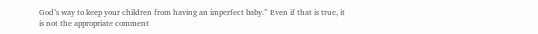God’s way to keep your children from having an imperfect baby.” Even if that is true, it is not the appropriate comment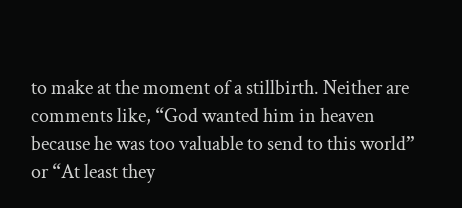to make at the moment of a stillbirth. Neither are comments like, “God wanted him in heaven because he was too valuable to send to this world” or “At least they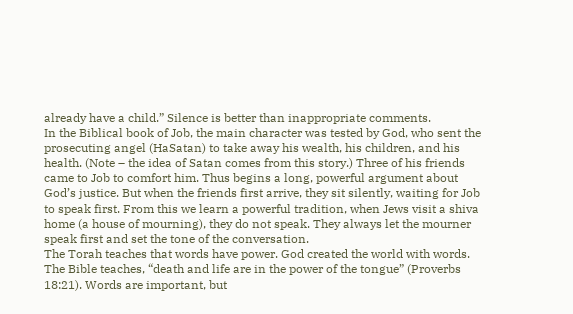already have a child.” Silence is better than inappropriate comments.
In the Biblical book of Job, the main character was tested by God, who sent the prosecuting angel (HaSatan) to take away his wealth, his children, and his health. (Note – the idea of Satan comes from this story.) Three of his friends came to Job to comfort him. Thus begins a long, powerful argument about God’s justice. But when the friends first arrive, they sit silently, waiting for Job to speak first. From this we learn a powerful tradition, when Jews visit a shiva home (a house of mourning), they do not speak. They always let the mourner speak first and set the tone of the conversation.
The Torah teaches that words have power. God created the world with words. The Bible teaches, “death and life are in the power of the tongue” (Proverbs 18:21). Words are important, but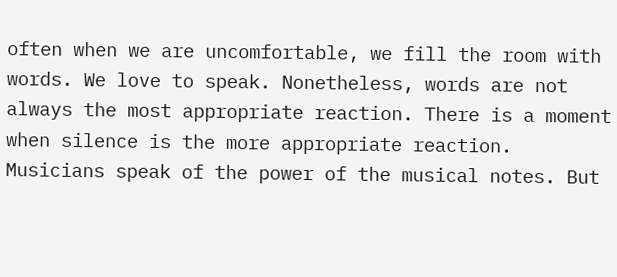often when we are uncomfortable, we fill the room with words. We love to speak. Nonetheless, words are not always the most appropriate reaction. There is a moment when silence is the more appropriate reaction. Musicians speak of the power of the musical notes. But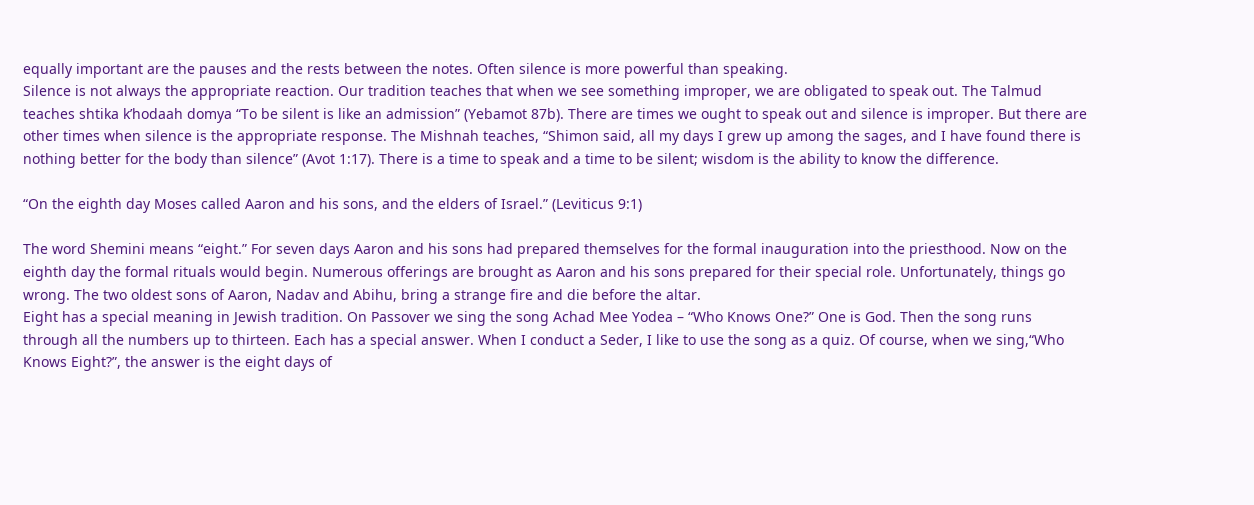equally important are the pauses and the rests between the notes. Often silence is more powerful than speaking.
Silence is not always the appropriate reaction. Our tradition teaches that when we see something improper, we are obligated to speak out. The Talmud teaches shtika k’hodaah domya “To be silent is like an admission” (Yebamot 87b). There are times we ought to speak out and silence is improper. But there are other times when silence is the appropriate response. The Mishnah teaches, “Shimon said, all my days I grew up among the sages, and I have found there is nothing better for the body than silence” (Avot 1:17). There is a time to speak and a time to be silent; wisdom is the ability to know the difference.

“On the eighth day Moses called Aaron and his sons, and the elders of Israel.” (Leviticus 9:1)

The word Shemini means “eight.” For seven days Aaron and his sons had prepared themselves for the formal inauguration into the priesthood. Now on the eighth day the formal rituals would begin. Numerous offerings are brought as Aaron and his sons prepared for their special role. Unfortunately, things go wrong. The two oldest sons of Aaron, Nadav and Abihu, bring a strange fire and die before the altar.
Eight has a special meaning in Jewish tradition. On Passover we sing the song Achad Mee Yodea – “Who Knows One?” One is God. Then the song runs through all the numbers up to thirteen. Each has a special answer. When I conduct a Seder, I like to use the song as a quiz. Of course, when we sing,“Who Knows Eight?”, the answer is the eight days of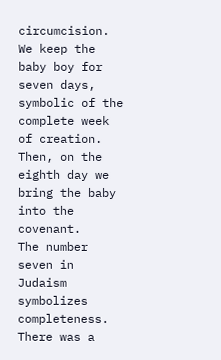circumcision. We keep the baby boy for seven days, symbolic of the complete week of creation. Then, on the eighth day we bring the baby into the covenant.
The number seven in Judaism symbolizes completeness. There was a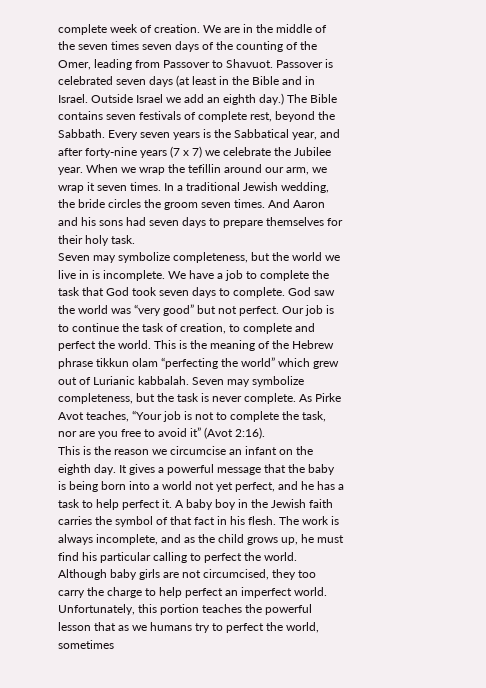complete week of creation. We are in the middle of the seven times seven days of the counting of the Omer, leading from Passover to Shavuot. Passover is celebrated seven days (at least in the Bible and in Israel. Outside Israel we add an eighth day.) The Bible contains seven festivals of complete rest, beyond the Sabbath. Every seven years is the Sabbatical year, and after forty-nine years (7 x 7) we celebrate the Jubilee year. When we wrap the tefillin around our arm, we wrap it seven times. In a traditional Jewish wedding, the bride circles the groom seven times. And Aaron and his sons had seven days to prepare themselves for their holy task.
Seven may symbolize completeness, but the world we live in is incomplete. We have a job to complete the task that God took seven days to complete. God saw the world was “very good” but not perfect. Our job is to continue the task of creation, to complete and perfect the world. This is the meaning of the Hebrew phrase tikkun olam “perfecting the world” which grew out of Lurianic kabbalah. Seven may symbolize completeness, but the task is never complete. As Pirke Avot teaches, “Your job is not to complete the task, nor are you free to avoid it” (Avot 2:16).
This is the reason we circumcise an infant on the eighth day. It gives a powerful message that the baby is being born into a world not yet perfect, and he has a task to help perfect it. A baby boy in the Jewish faith carries the symbol of that fact in his flesh. The work is always incomplete, and as the child grows up, he must find his particular calling to perfect the world. Although baby girls are not circumcised, they too carry the charge to help perfect an imperfect world.
Unfortunately, this portion teaches the powerful lesson that as we humans try to perfect the world, sometimes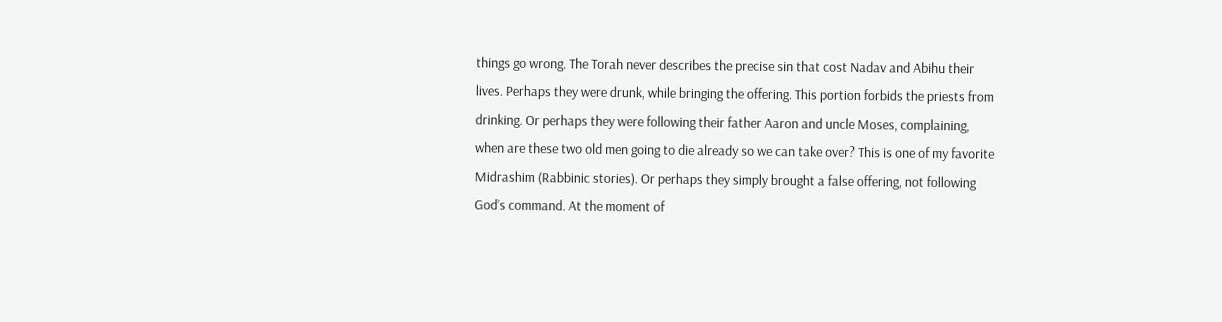things go wrong. The Torah never describes the precise sin that cost Nadav and Abihu their lives. Perhaps they were drunk, while bringing the offering. This portion forbids the priests from drinking. Or perhaps they were following their father Aaron and uncle Moses, complaining, when are these two old men going to die already so we can take over? This is one of my favorite Midrashim (Rabbinic stories). Or perhaps they simply brought a false offering, not following God’s command. At the moment of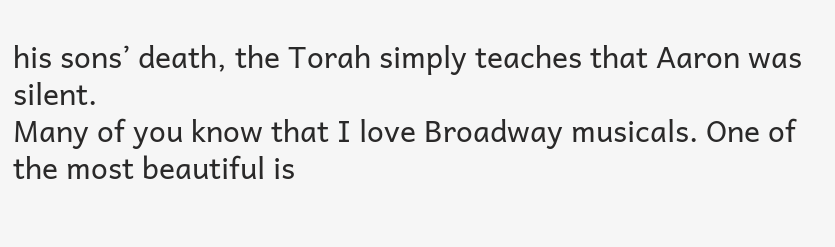his sons’ death, the Torah simply teaches that Aaron was silent.
Many of you know that I love Broadway musicals. One of the most beautiful is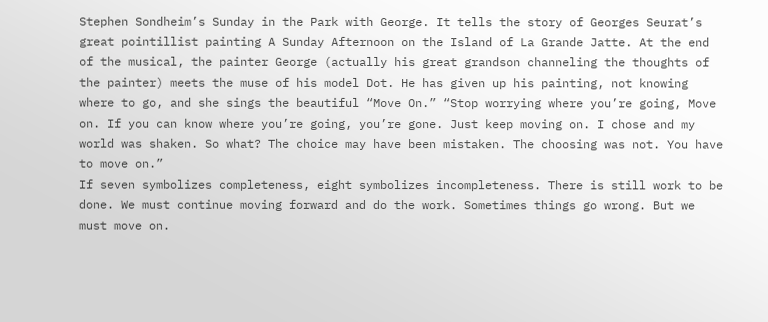Stephen Sondheim’s Sunday in the Park with George. It tells the story of Georges Seurat’s great pointillist painting A Sunday Afternoon on the Island of La Grande Jatte. At the end of the musical, the painter George (actually his great grandson channeling the thoughts of the painter) meets the muse of his model Dot. He has given up his painting, not knowing where to go, and she sings the beautiful “Move On.” “Stop worrying where you’re going, Move on. If you can know where you’re going, you’re gone. Just keep moving on. I chose and my world was shaken. So what? The choice may have been mistaken. The choosing was not. You have to move on.”
If seven symbolizes completeness, eight symbolizes incompleteness. There is still work to be done. We must continue moving forward and do the work. Sometimes things go wrong. But we must move on.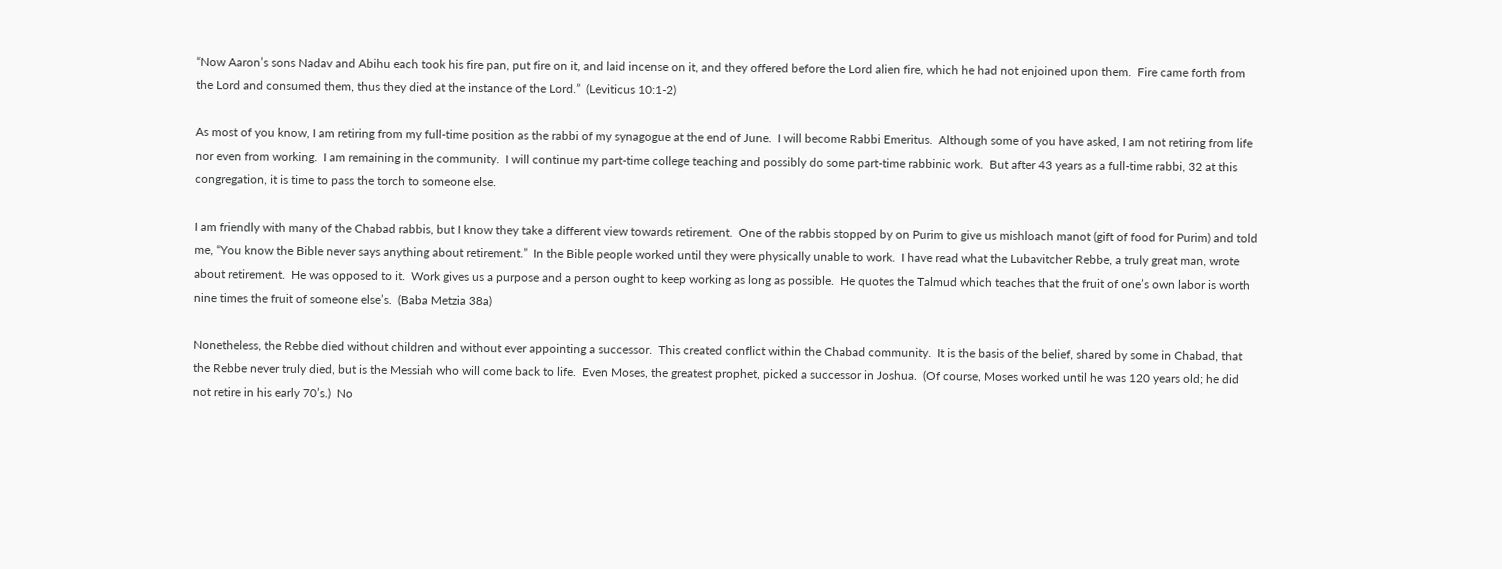“Now Aaron’s sons Nadav and Abihu each took his fire pan, put fire on it, and laid incense on it, and they offered before the Lord alien fire, which he had not enjoined upon them.  Fire came forth from the Lord and consumed them, thus they died at the instance of the Lord.”  (Leviticus 10:1-2)

As most of you know, I am retiring from my full-time position as the rabbi of my synagogue at the end of June.  I will become Rabbi Emeritus.  Although some of you have asked, I am not retiring from life nor even from working.  I am remaining in the community.  I will continue my part-time college teaching and possibly do some part-time rabbinic work.  But after 43 years as a full-time rabbi, 32 at this congregation, it is time to pass the torch to someone else.

I am friendly with many of the Chabad rabbis, but I know they take a different view towards retirement.  One of the rabbis stopped by on Purim to give us mishloach manot (gift of food for Purim) and told me, “You know the Bible never says anything about retirement.”  In the Bible people worked until they were physically unable to work.  I have read what the Lubavitcher Rebbe, a truly great man, wrote about retirement.  He was opposed to it.  Work gives us a purpose and a person ought to keep working as long as possible.  He quotes the Talmud which teaches that the fruit of one’s own labor is worth nine times the fruit of someone else’s.  (Baba Metzia 38a)

Nonetheless, the Rebbe died without children and without ever appointing a successor.  This created conflict within the Chabad community.  It is the basis of the belief, shared by some in Chabad, that the Rebbe never truly died, but is the Messiah who will come back to life.  Even Moses, the greatest prophet, picked a successor in Joshua.  (Of course, Moses worked until he was 120 years old; he did not retire in his early 70’s.)  No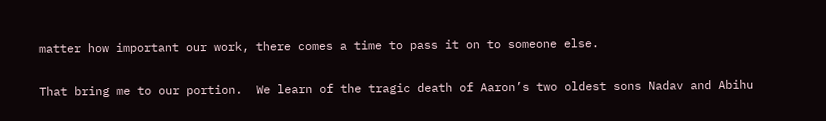matter how important our work, there comes a time to pass it on to someone else.

That bring me to our portion.  We learn of the tragic death of Aaron’s two oldest sons Nadav and Abihu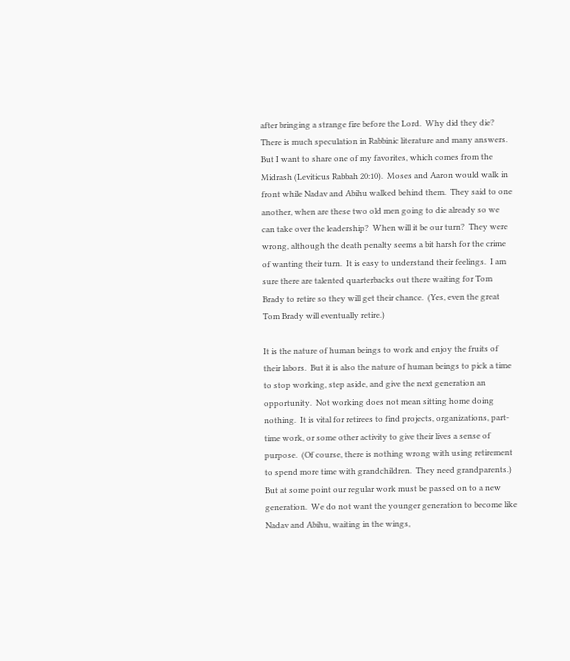after bringing a strange fire before the Lord.  Why did they die?  There is much speculation in Rabbinic literature and many answers.  But I want to share one of my favorites, which comes from the Midrash (Leviticus Rabbah 20:10).  Moses and Aaron would walk in front while Nadav and Abihu walked behind them.  They said to one another, when are these two old men going to die already so we can take over the leadership?  When will it be our turn?  They were wrong, although the death penalty seems a bit harsh for the crime of wanting their turn.  It is easy to understand their feelings.  I am sure there are talented quarterbacks out there waiting for Tom Brady to retire so they will get their chance.  (Yes, even the great Tom Brady will eventually retire.)

It is the nature of human beings to work and enjoy the fruits of their labors.  But it is also the nature of human beings to pick a time to stop working, step aside, and give the next generation an opportunity.  Not working does not mean sitting home doing nothing.  It is vital for retirees to find projects, organizations, part-time work, or some other activity to give their lives a sense of purpose.  (Of course, there is nothing wrong with using retirement to spend more time with grandchildren.  They need grandparents.)  But at some point our regular work must be passed on to a new generation.  We do not want the younger generation to become like Nadav and Abihu, waiting in the wings,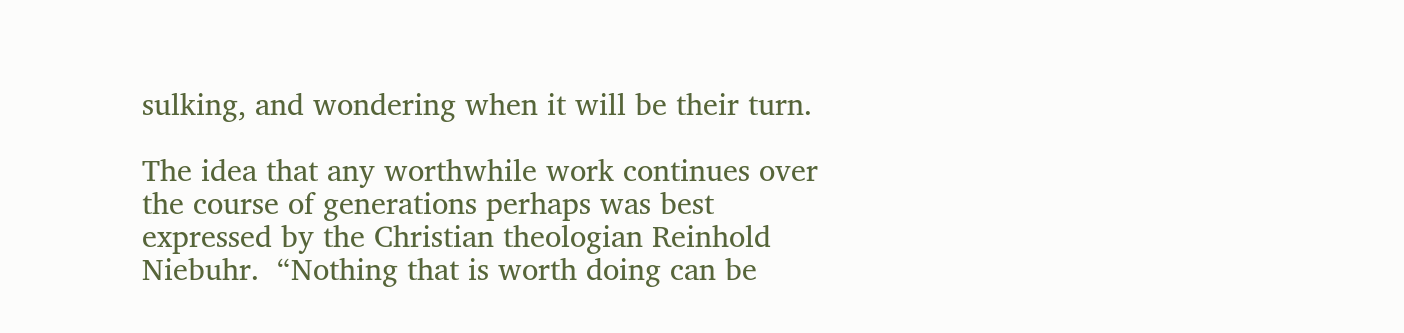sulking, and wondering when it will be their turn.

The idea that any worthwhile work continues over the course of generations perhaps was best expressed by the Christian theologian Reinhold Niebuhr.  “Nothing that is worth doing can be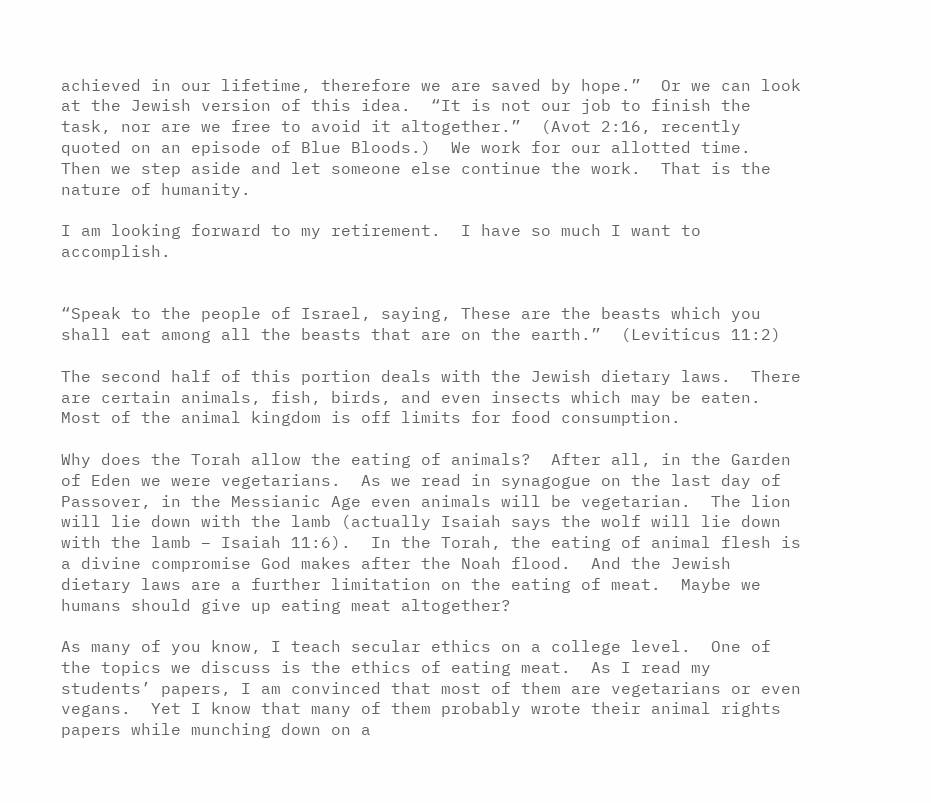achieved in our lifetime, therefore we are saved by hope.”  Or we can look at the Jewish version of this idea.  “It is not our job to finish the task, nor are we free to avoid it altogether.”  (Avot 2:16, recently quoted on an episode of Blue Bloods.)  We work for our allotted time.  Then we step aside and let someone else continue the work.  That is the nature of humanity.

I am looking forward to my retirement.  I have so much I want to accomplish.


“Speak to the people of Israel, saying, These are the beasts which you shall eat among all the beasts that are on the earth.”  (Leviticus 11:2)

The second half of this portion deals with the Jewish dietary laws.  There are certain animals, fish, birds, and even insects which may be eaten.  Most of the animal kingdom is off limits for food consumption.

Why does the Torah allow the eating of animals?  After all, in the Garden of Eden we were vegetarians.  As we read in synagogue on the last day of Passover, in the Messianic Age even animals will be vegetarian.  The lion will lie down with the lamb (actually Isaiah says the wolf will lie down with the lamb – Isaiah 11:6).  In the Torah, the eating of animal flesh is a divine compromise God makes after the Noah flood.  And the Jewish dietary laws are a further limitation on the eating of meat.  Maybe we humans should give up eating meat altogether?

As many of you know, I teach secular ethics on a college level.  One of the topics we discuss is the ethics of eating meat.  As I read my students’ papers, I am convinced that most of them are vegetarians or even vegans.  Yet I know that many of them probably wrote their animal rights papers while munching down on a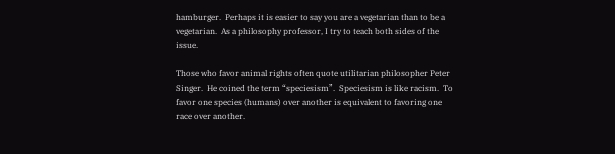hamburger.  Perhaps it is easier to say you are a vegetarian than to be a vegetarian.  As a philosophy professor, I try to teach both sides of the issue.

Those who favor animal rights often quote utilitarian philosopher Peter Singer.  He coined the term “speciesism”.  Speciesism is like racism.  To favor one species (humans) over another is equivalent to favoring one race over another.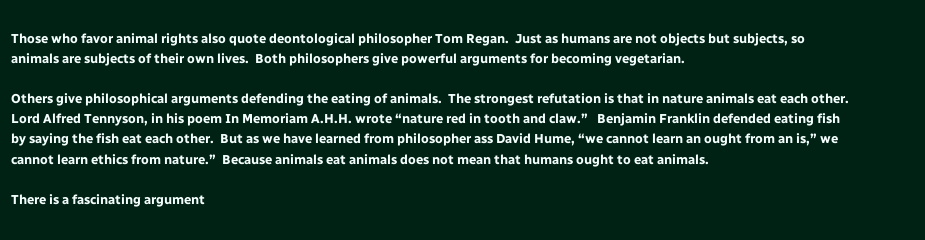Those who favor animal rights also quote deontological philosopher Tom Regan.  Just as humans are not objects but subjects, so animals are subjects of their own lives.  Both philosophers give powerful arguments for becoming vegetarian.

Others give philosophical arguments defending the eating of animals.  The strongest refutation is that in nature animals eat each other.  Lord Alfred Tennyson, in his poem In Memoriam A.H.H. wrote “nature red in tooth and claw.”   Benjamin Franklin defended eating fish by saying the fish eat each other.  But as we have learned from philosopher ass David Hume, “we cannot learn an ought from an is,” we cannot learn ethics from nature.”  Because animals eat animals does not mean that humans ought to eat animals.

There is a fascinating argument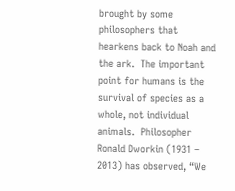brought by some philosophers that hearkens back to Noah and the ark.  The important point for humans is the survival of species as a whole, not individual animals.  Philosopher Ronald Dworkin (1931 – 2013) has observed, “We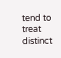tend to treat distinct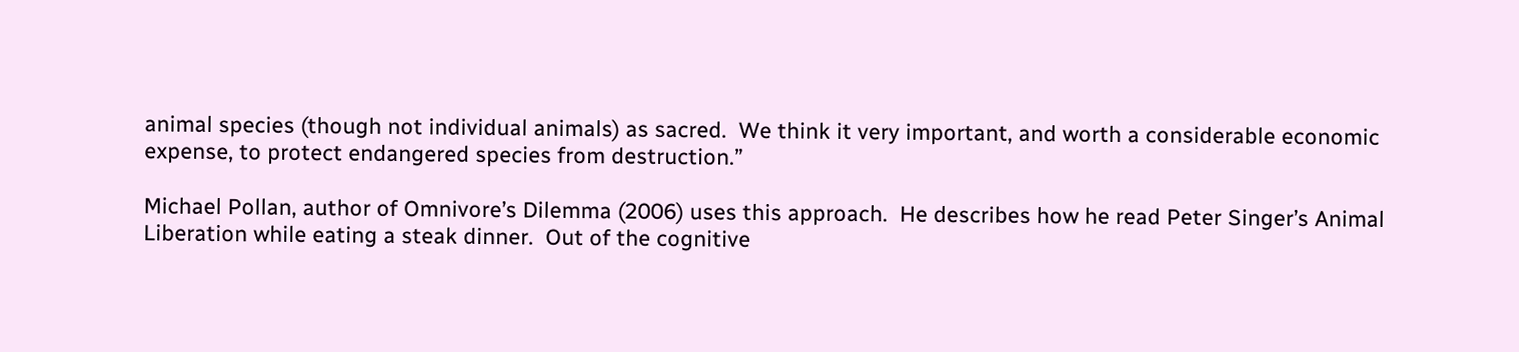animal species (though not individual animals) as sacred.  We think it very important, and worth a considerable economic expense, to protect endangered species from destruction.”

Michael Pollan, author of Omnivore’s Dilemma (2006) uses this approach.  He describes how he read Peter Singer’s Animal Liberation while eating a steak dinner.  Out of the cognitive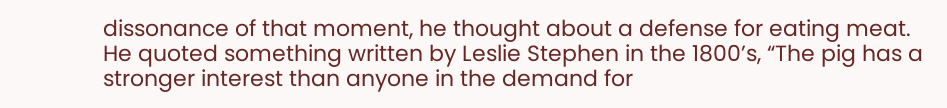dissonance of that moment, he thought about a defense for eating meat.  He quoted something written by Leslie Stephen in the 1800’s, “The pig has a stronger interest than anyone in the demand for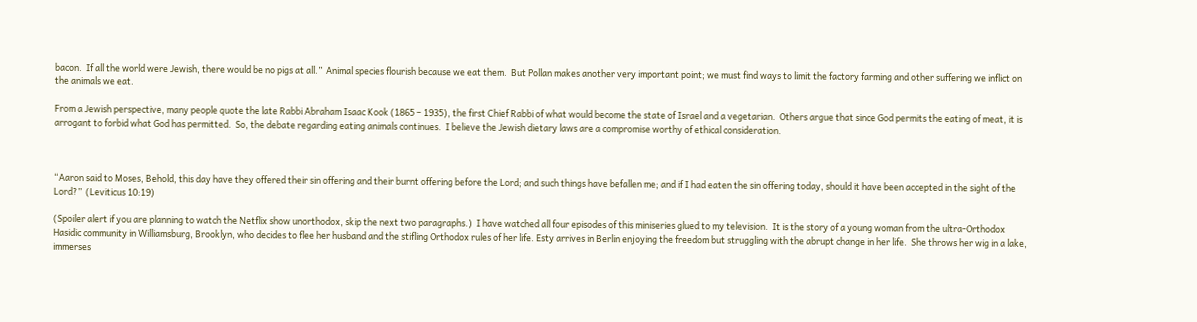bacon.  If all the world were Jewish, there would be no pigs at all.”  Animal species flourish because we eat them.  But Pollan makes another very important point; we must find ways to limit the factory farming and other suffering we inflict on the animals we eat.

From a Jewish perspective, many people quote the late Rabbi Abraham Isaac Kook (1865 – 1935), the first Chief Rabbi of what would become the state of Israel and a vegetarian.  Others argue that since God permits the eating of meat, it is arrogant to forbid what God has permitted.  So, the debate regarding eating animals continues.  I believe the Jewish dietary laws are a compromise worthy of ethical consideration.



“Aaron said to Moses, Behold, this day have they offered their sin offering and their burnt offering before the Lord; and such things have befallen me; and if I had eaten the sin offering today, should it have been accepted in the sight of the Lord?”  (Leviticus 10:19)

(Spoiler alert if you are planning to watch the Netflix show unorthodox, skip the next two paragraphs.)  I have watched all four episodes of this miniseries glued to my television.  It is the story of a young woman from the ultra-Orthodox Hasidic community in Williamsburg, Brooklyn, who decides to flee her husband and the stifling Orthodox rules of her life. Esty arrives in Berlin enjoying the freedom but struggling with the abrupt change in her life.  She throws her wig in a lake, immerses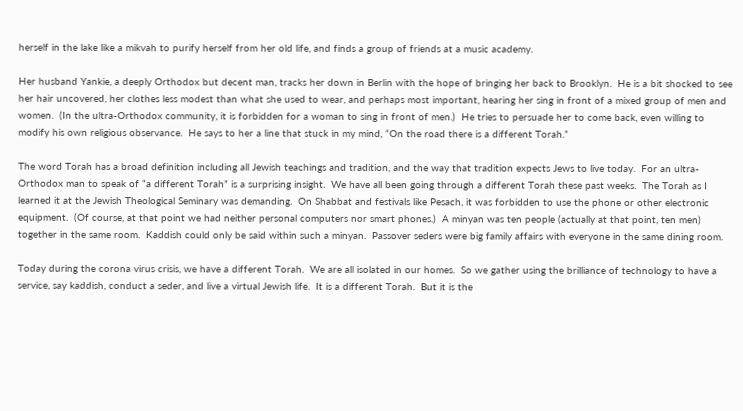herself in the lake like a mikvah to purify herself from her old life, and finds a group of friends at a music academy.

Her husband Yankie, a deeply Orthodox but decent man, tracks her down in Berlin with the hope of bringing her back to Brooklyn.  He is a bit shocked to see her hair uncovered, her clothes less modest than what she used to wear, and perhaps most important, hearing her sing in front of a mixed group of men and women.  (In the ultra-Orthodox community, it is forbidden for a woman to sing in front of men.)  He tries to persuade her to come back, even willing to modify his own religious observance.  He says to her a line that stuck in my mind, “On the road there is a different Torah.”

The word Torah has a broad definition including all Jewish teachings and tradition, and the way that tradition expects Jews to live today.  For an ultra-Orthodox man to speak of “a different Torah” is a surprising insight.  We have all been going through a different Torah these past weeks.  The Torah as I learned it at the Jewish Theological Seminary was demanding.  On Shabbat and festivals like Pesach, it was forbidden to use the phone or other electronic equipment.  (Of course, at that point we had neither personal computers nor smart phones.)  A minyan was ten people (actually at that point, ten men) together in the same room.  Kaddish could only be said within such a minyan.  Passover seders were big family affairs with everyone in the same dining room.

Today during the corona virus crisis, we have a different Torah.  We are all isolated in our homes.  So we gather using the brilliance of technology to have a service, say kaddish, conduct a seder, and live a virtual Jewish life.  It is a different Torah.  But it is the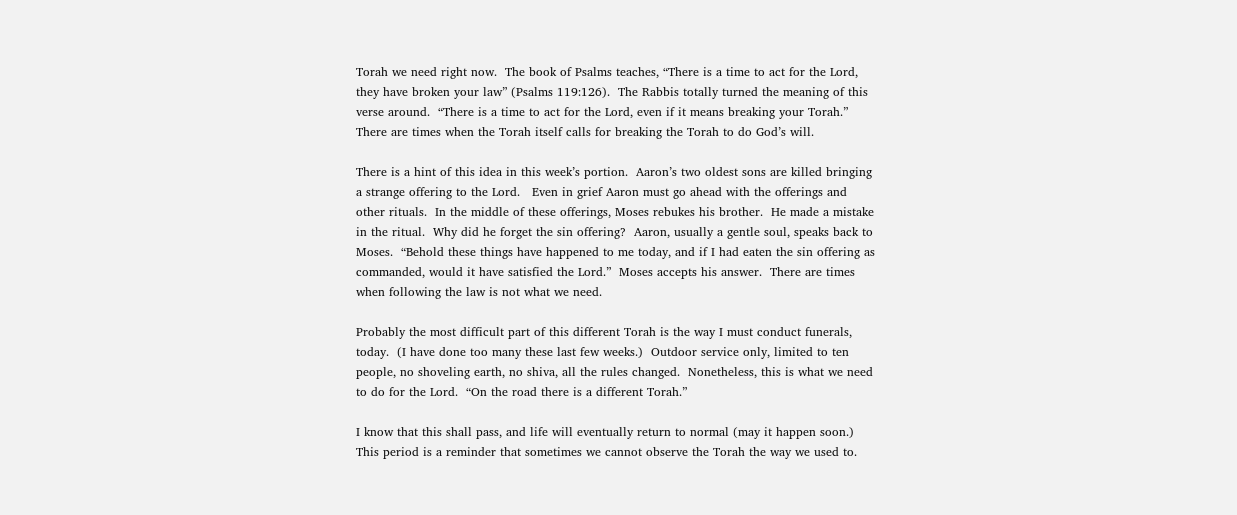Torah we need right now.  The book of Psalms teaches, “There is a time to act for the Lord, they have broken your law” (Psalms 119:126).  The Rabbis totally turned the meaning of this verse around.  “There is a time to act for the Lord, even if it means breaking your Torah.”  There are times when the Torah itself calls for breaking the Torah to do God’s will.

There is a hint of this idea in this week’s portion.  Aaron’s two oldest sons are killed bringing a strange offering to the Lord.   Even in grief Aaron must go ahead with the offerings and other rituals.  In the middle of these offerings, Moses rebukes his brother.  He made a mistake in the ritual.  Why did he forget the sin offering?  Aaron, usually a gentle soul, speaks back to Moses.  “Behold these things have happened to me today, and if I had eaten the sin offering as commanded, would it have satisfied the Lord.”  Moses accepts his answer.  There are times when following the law is not what we need.

Probably the most difficult part of this different Torah is the way I must conduct funerals, today.  (I have done too many these last few weeks.)  Outdoor service only, limited to ten people, no shoveling earth, no shiva, all the rules changed.  Nonetheless, this is what we need to do for the Lord.  “On the road there is a different Torah.”

I know that this shall pass, and life will eventually return to normal (may it happen soon.)  This period is a reminder that sometimes we cannot observe the Torah the way we used to.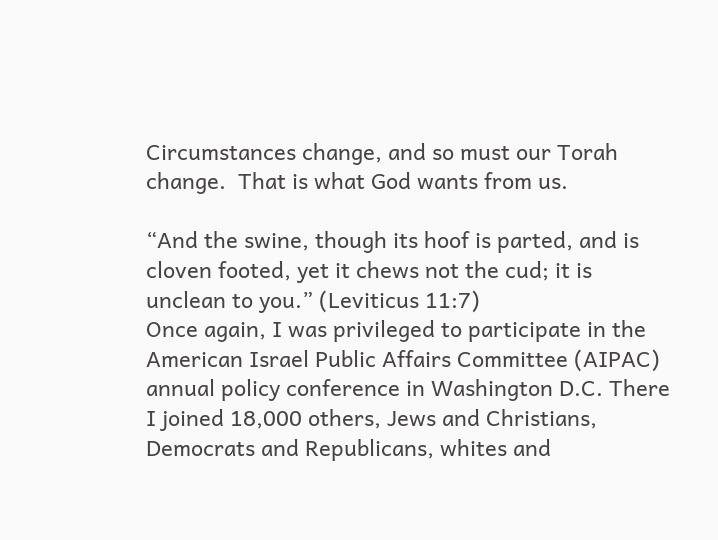Circumstances change, and so must our Torah change.  That is what God wants from us.

“And the swine, though its hoof is parted, and is cloven footed, yet it chews not the cud; it is unclean to you.” (Leviticus 11:7)
Once again, I was privileged to participate in the American Israel Public Affairs Committee (AIPAC) annual policy conference in Washington D.C. There I joined 18,000 others, Jews and Christians, Democrats and Republicans, whites and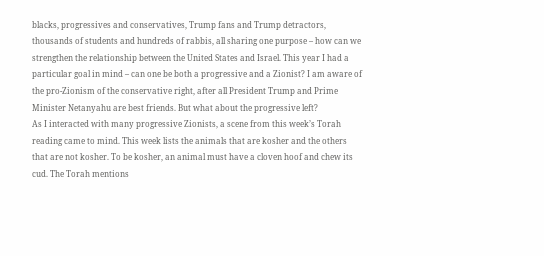blacks, progressives and conservatives, Trump fans and Trump detractors, thousands of students and hundreds of rabbis, all sharing one purpose – how can we strengthen the relationship between the United States and Israel. This year I had a particular goal in mind – can one be both a progressive and a Zionist? I am aware of the pro-Zionism of the conservative right, after all President Trump and Prime Minister Netanyahu are best friends. But what about the progressive left?
As I interacted with many progressive Zionists, a scene from this week’s Torah reading came to mind. This week lists the animals that are kosher and the others that are not kosher. To be kosher, an animal must have a cloven hoof and chew its cud. The Torah mentions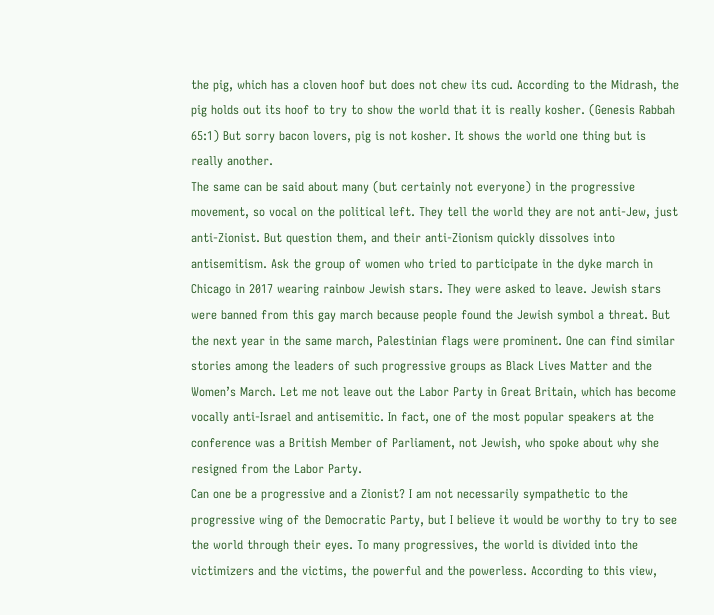the pig, which has a cloven hoof but does not chew its cud. According to the Midrash, the pig holds out its hoof to try to show the world that it is really kosher. (Genesis Rabbah 65:1) But sorry bacon lovers, pig is not kosher. It shows the world one thing but is really another.
The same can be said about many (but certainly not everyone) in the progressive movement, so vocal on the political left. They tell the world they are not anti-Jew, just anti-Zionist. But question them, and their anti-Zionism quickly dissolves into antisemitism. Ask the group of women who tried to participate in the dyke march in Chicago in 2017 wearing rainbow Jewish stars. They were asked to leave. Jewish stars were banned from this gay march because people found the Jewish symbol a threat. But the next year in the same march, Palestinian flags were prominent. One can find similar stories among the leaders of such progressive groups as Black Lives Matter and the Women’s March. Let me not leave out the Labor Party in Great Britain, which has become vocally anti-Israel and antisemitic. In fact, one of the most popular speakers at the conference was a British Member of Parliament, not Jewish, who spoke about why she resigned from the Labor Party.
Can one be a progressive and a Zionist? I am not necessarily sympathetic to the progressive wing of the Democratic Party, but I believe it would be worthy to try to see the world through their eyes. To many progressives, the world is divided into the victimizers and the victims, the powerful and the powerless. According to this view,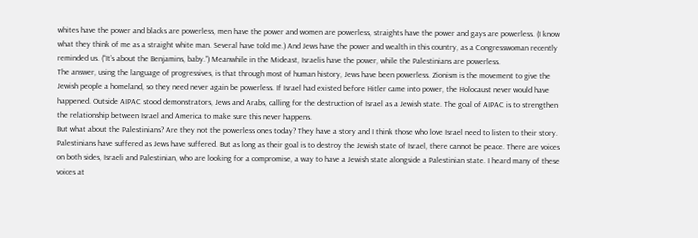whites have the power and blacks are powerless, men have the power and women are powerless, straights have the power and gays are powerless. (I know what they think of me as a straight white man. Several have told me.) And Jews have the power and wealth in this country, as a Congresswoman recently reminded us. (“It’s about the Benjamins, baby.”) Meanwhile in the Mideast, Israelis have the power, while the Palestinians are powerless.
The answer, using the language of progressives, is that through most of human history, Jews have been powerless. Zionism is the movement to give the Jewish people a homeland, so they need never again be powerless. If Israel had existed before Hitler came into power, the Holocaust never would have happened. Outside AIPAC stood demonstrators, Jews and Arabs, calling for the destruction of Israel as a Jewish state. The goal of AIPAC is to strengthen the relationship between Israel and America to make sure this never happens.
But what about the Palestinians? Are they not the powerless ones today? They have a story and I think those who love Israel need to listen to their story. Palestinians have suffered as Jews have suffered. But as long as their goal is to destroy the Jewish state of Israel, there cannot be peace. There are voices on both sides, Israeli and Palestinian, who are looking for a compromise, a way to have a Jewish state alongside a Palestinian state. I heard many of these voices at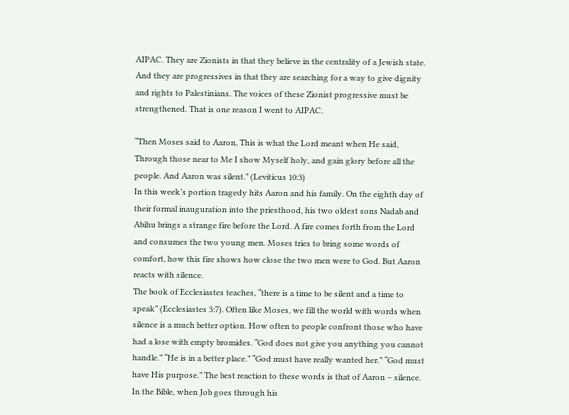AIPAC. They are Zionists in that they believe in the centrality of a Jewish state. And they are progressives in that they are searching for a way to give dignity and rights to Palestinians. The voices of these Zionist progressive must be strengthened. That is one reason I went to AIPAC.

“Then Moses said to Aaron, This is what the Lord meant when He said, Through those near to Me I show Myself holy, and gain glory before all the people. And Aaron was silent.” (Leviticus 10:3)
In this week’s portion tragedy hits Aaron and his family. On the eighth day of their formal inauguration into the priesthood, his two oldest sons Nadab and Abihu brings a strange fire before the Lord. A fire comes forth from the Lord and consumes the two young men. Moses tries to bring some words of comfort, how this fire shows how close the two men were to God. But Aaron reacts with silence.
The book of Ecclesiastes teaches, “there is a time to be silent and a time to speak” (Ecclesiastes 3:7). Often like Moses, we fill the world with words when silence is a much better option. How often to people confront those who have had a lose with empty bromides. “God does not give you anything you cannot handle.” “He is in a better place.” “God must have really wanted her.” “God must have His purpose.” The best reaction to these words is that of Aaron – silence.
In the Bible, when Job goes through his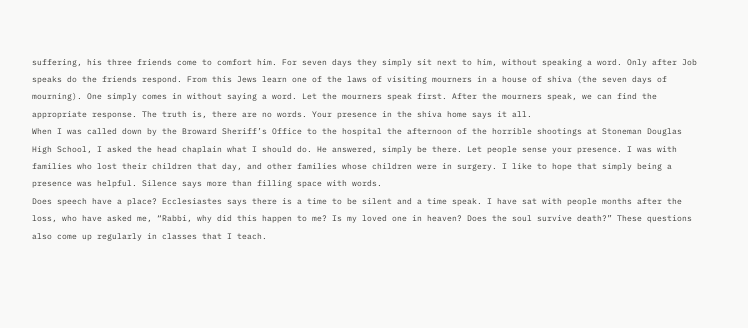suffering, his three friends come to comfort him. For seven days they simply sit next to him, without speaking a word. Only after Job speaks do the friends respond. From this Jews learn one of the laws of visiting mourners in a house of shiva (the seven days of mourning). One simply comes in without saying a word. Let the mourners speak first. After the mourners speak, we can find the appropriate response. The truth is, there are no words. Your presence in the shiva home says it all.
When I was called down by the Broward Sheriff’s Office to the hospital the afternoon of the horrible shootings at Stoneman Douglas High School, I asked the head chaplain what I should do. He answered, simply be there. Let people sense your presence. I was with families who lost their children that day, and other families whose children were in surgery. I like to hope that simply being a presence was helpful. Silence says more than filling space with words.
Does speech have a place? Ecclesiastes says there is a time to be silent and a time speak. I have sat with people months after the loss, who have asked me, “Rabbi, why did this happen to me? Is my loved one in heaven? Does the soul survive death?” These questions also come up regularly in classes that I teach.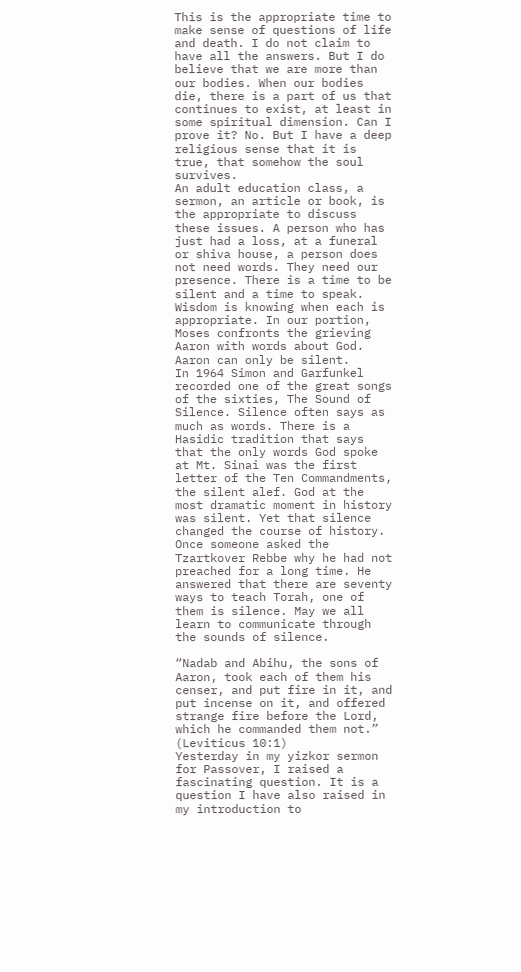This is the appropriate time to make sense of questions of life and death. I do not claim to have all the answers. But I do believe that we are more than our bodies. When our bodies die, there is a part of us that continues to exist, at least in some spiritual dimension. Can I prove it? No. But I have a deep religious sense that it is true, that somehow the soul survives.
An adult education class, a sermon, an article or book, is the appropriate to discuss these issues. A person who has just had a loss, at a funeral or shiva house, a person does not need words. They need our presence. There is a time to be silent and a time to speak. Wisdom is knowing when each is appropriate. In our portion, Moses confronts the grieving Aaron with words about God. Aaron can only be silent.
In 1964 Simon and Garfunkel recorded one of the great songs of the sixties, The Sound of Silence. Silence often says as much as words. There is a Hasidic tradition that says that the only words God spoke at Mt. Sinai was the first letter of the Ten Commandments, the silent alef. God at the most dramatic moment in history was silent. Yet that silence changed the course of history. Once someone asked the Tzartkover Rebbe why he had not preached for a long time. He answered that there are seventy ways to teach Torah, one of them is silence. May we all learn to communicate through the sounds of silence.

“Nadab and Abihu, the sons of Aaron, took each of them his censer, and put fire in it, and put incense on it, and offered strange fire before the Lord, which he commanded them not.”
(Leviticus 10:1)
Yesterday in my yizkor sermon for Passover, I raised a fascinating question. It is a question I have also raised in my introduction to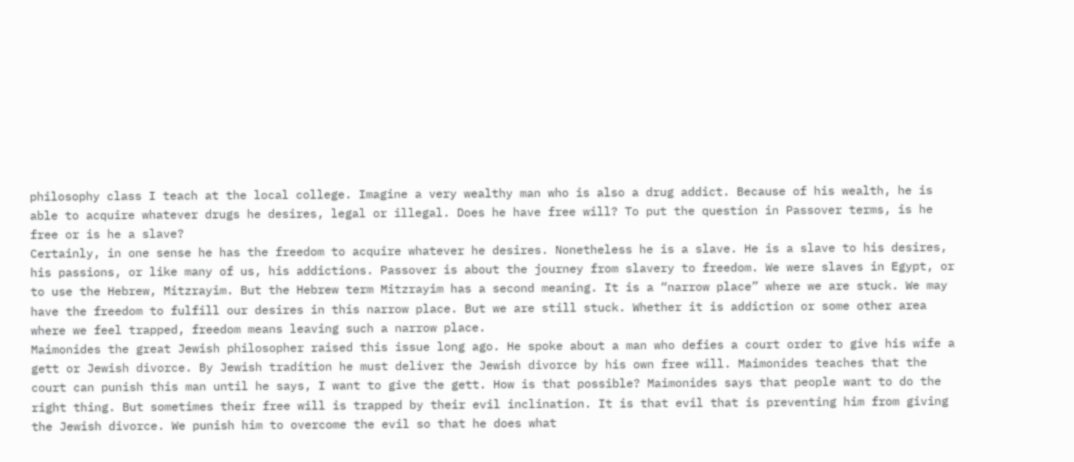philosophy class I teach at the local college. Imagine a very wealthy man who is also a drug addict. Because of his wealth, he is able to acquire whatever drugs he desires, legal or illegal. Does he have free will? To put the question in Passover terms, is he free or is he a slave?
Certainly, in one sense he has the freedom to acquire whatever he desires. Nonetheless he is a slave. He is a slave to his desires, his passions, or like many of us, his addictions. Passover is about the journey from slavery to freedom. We were slaves in Egypt, or to use the Hebrew, Mitzrayim. But the Hebrew term Mitzrayim has a second meaning. It is a “narrow place” where we are stuck. We may have the freedom to fulfill our desires in this narrow place. But we are still stuck. Whether it is addiction or some other area where we feel trapped, freedom means leaving such a narrow place.
Maimonides the great Jewish philosopher raised this issue long ago. He spoke about a man who defies a court order to give his wife a gett or Jewish divorce. By Jewish tradition he must deliver the Jewish divorce by his own free will. Maimonides teaches that the court can punish this man until he says, I want to give the gett. How is that possible? Maimonides says that people want to do the right thing. But sometimes their free will is trapped by their evil inclination. It is that evil that is preventing him from giving the Jewish divorce. We punish him to overcome the evil so that he does what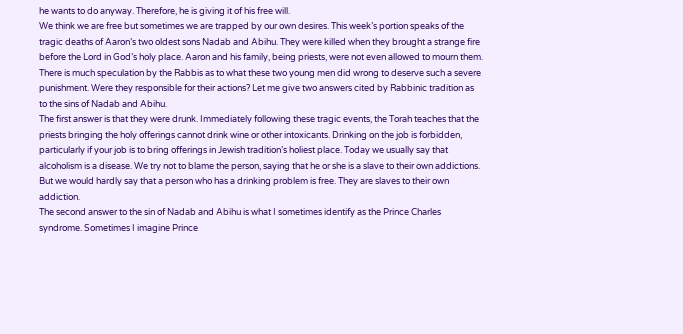he wants to do anyway. Therefore, he is giving it of his free will.
We think we are free but sometimes we are trapped by our own desires. This week’s portion speaks of the tragic deaths of Aaron’s two oldest sons Nadab and Abihu. They were killed when they brought a strange fire before the Lord in God’s holy place. Aaron and his family, being priests, were not even allowed to mourn them. There is much speculation by the Rabbis as to what these two young men did wrong to deserve such a severe punishment. Were they responsible for their actions? Let me give two answers cited by Rabbinic tradition as to the sins of Nadab and Abihu.
The first answer is that they were drunk. Immediately following these tragic events, the Torah teaches that the priests bringing the holy offerings cannot drink wine or other intoxicants. Drinking on the job is forbidden, particularly if your job is to bring offerings in Jewish tradition’s holiest place. Today we usually say that alcoholism is a disease. We try not to blame the person, saying that he or she is a slave to their own addictions. But we would hardly say that a person who has a drinking problem is free. They are slaves to their own addiction.
The second answer to the sin of Nadab and Abihu is what I sometimes identify as the Prince Charles syndrome. Sometimes I imagine Prince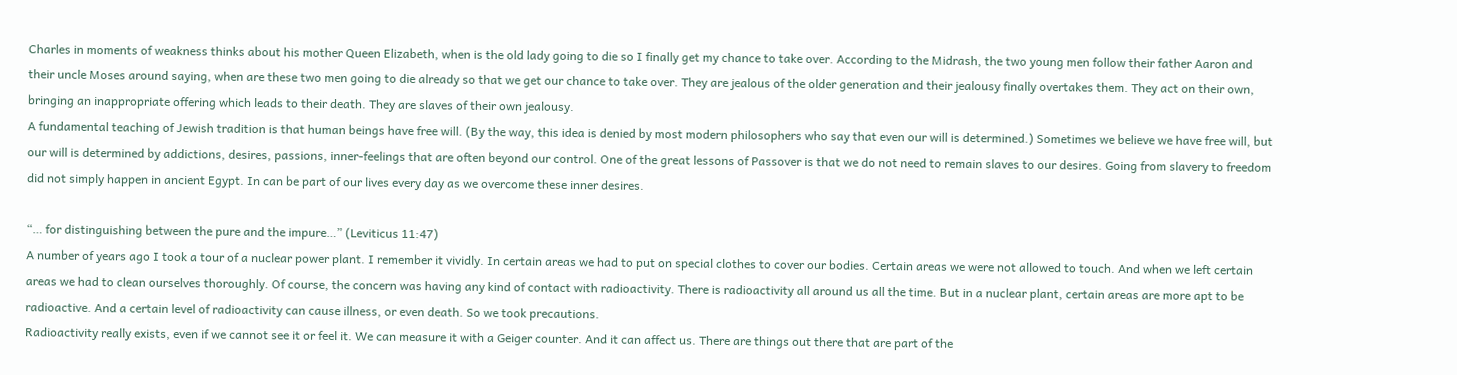Charles in moments of weakness thinks about his mother Queen Elizabeth, when is the old lady going to die so I finally get my chance to take over. According to the Midrash, the two young men follow their father Aaron and their uncle Moses around saying, when are these two men going to die already so that we get our chance to take over. They are jealous of the older generation and their jealousy finally overtakes them. They act on their own, bringing an inappropriate offering which leads to their death. They are slaves of their own jealousy.
A fundamental teaching of Jewish tradition is that human beings have free will. (By the way, this idea is denied by most modern philosophers who say that even our will is determined.) Sometimes we believe we have free will, but our will is determined by addictions, desires, passions, inner-feelings that are often beyond our control. One of the great lessons of Passover is that we do not need to remain slaves to our desires. Going from slavery to freedom did not simply happen in ancient Egypt. In can be part of our lives every day as we overcome these inner desires.

“… for distinguishing between the pure and the impure…” (Leviticus 11:47)
A number of years ago I took a tour of a nuclear power plant. I remember it vividly. In certain areas we had to put on special clothes to cover our bodies. Certain areas we were not allowed to touch. And when we left certain areas we had to clean ourselves thoroughly. Of course, the concern was having any kind of contact with radioactivity. There is radioactivity all around us all the time. But in a nuclear plant, certain areas are more apt to be radioactive. And a certain level of radioactivity can cause illness, or even death. So we took precautions.
Radioactivity really exists, even if we cannot see it or feel it. We can measure it with a Geiger counter. And it can affect us. There are things out there that are part of the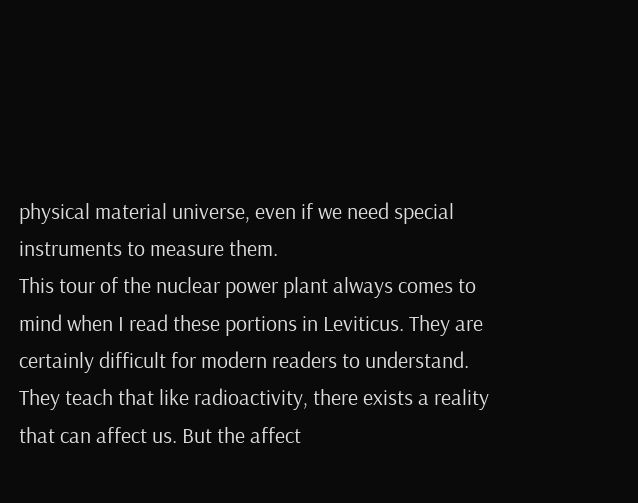physical material universe, even if we need special instruments to measure them.
This tour of the nuclear power plant always comes to mind when I read these portions in Leviticus. They are certainly difficult for modern readers to understand. They teach that like radioactivity, there exists a reality that can affect us. But the affect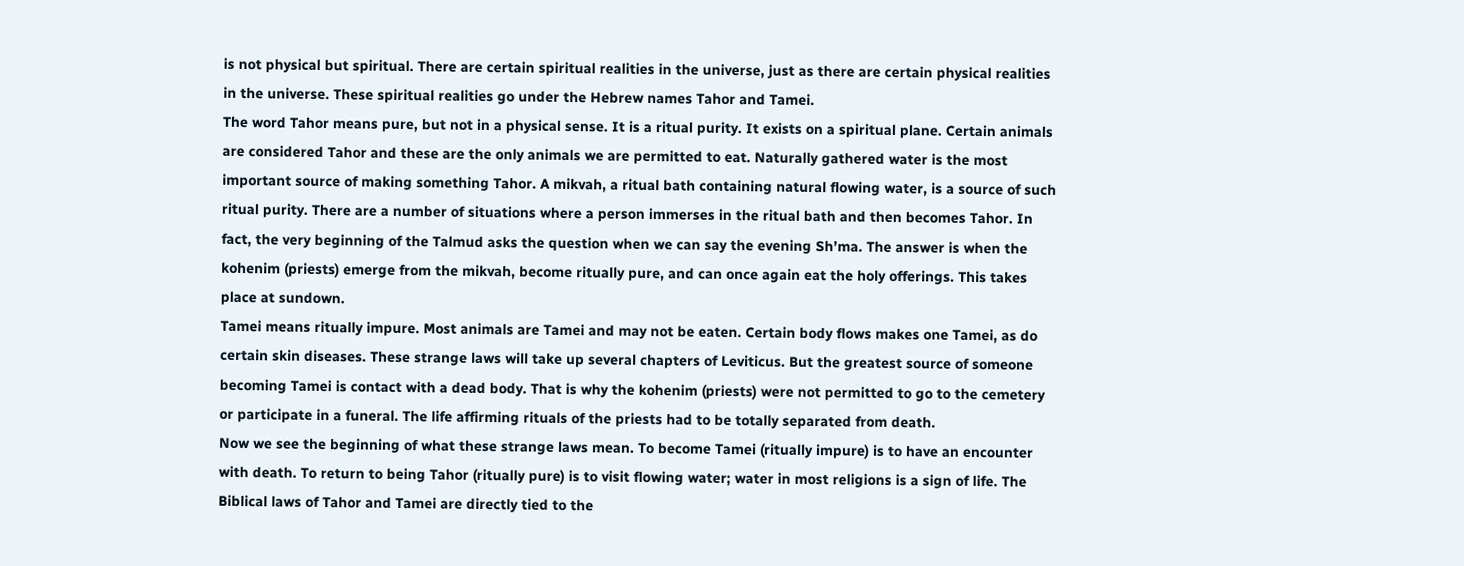is not physical but spiritual. There are certain spiritual realities in the universe, just as there are certain physical realities in the universe. These spiritual realities go under the Hebrew names Tahor and Tamei.
The word Tahor means pure, but not in a physical sense. It is a ritual purity. It exists on a spiritual plane. Certain animals are considered Tahor and these are the only animals we are permitted to eat. Naturally gathered water is the most important source of making something Tahor. A mikvah, a ritual bath containing natural flowing water, is a source of such ritual purity. There are a number of situations where a person immerses in the ritual bath and then becomes Tahor. In fact, the very beginning of the Talmud asks the question when we can say the evening Sh’ma. The answer is when the kohenim (priests) emerge from the mikvah, become ritually pure, and can once again eat the holy offerings. This takes place at sundown.
Tamei means ritually impure. Most animals are Tamei and may not be eaten. Certain body flows makes one Tamei, as do certain skin diseases. These strange laws will take up several chapters of Leviticus. But the greatest source of someone becoming Tamei is contact with a dead body. That is why the kohenim (priests) were not permitted to go to the cemetery or participate in a funeral. The life affirming rituals of the priests had to be totally separated from death.
Now we see the beginning of what these strange laws mean. To become Tamei (ritually impure) is to have an encounter with death. To return to being Tahor (ritually pure) is to visit flowing water; water in most religions is a sign of life. The Biblical laws of Tahor and Tamei are directly tied to the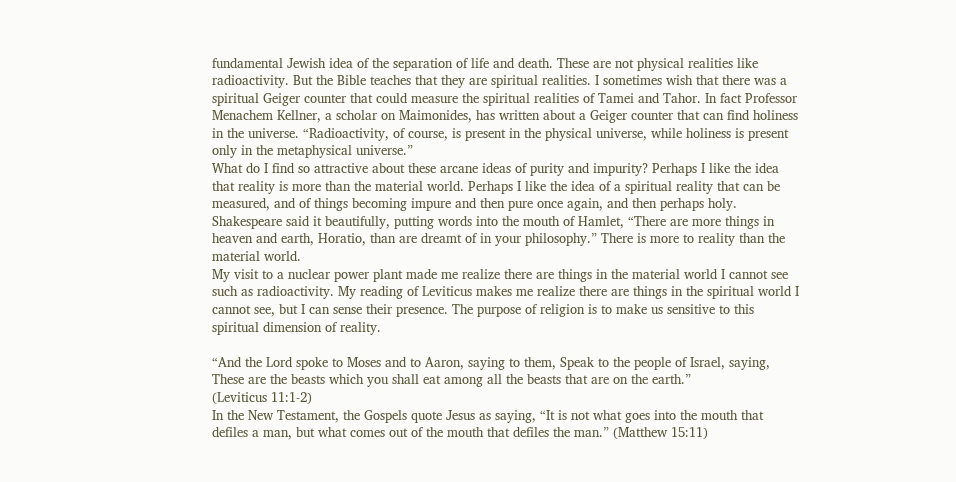fundamental Jewish idea of the separation of life and death. These are not physical realities like radioactivity. But the Bible teaches that they are spiritual realities. I sometimes wish that there was a spiritual Geiger counter that could measure the spiritual realities of Tamei and Tahor. In fact Professor Menachem Kellner, a scholar on Maimonides, has written about a Geiger counter that can find holiness in the universe. “Radioactivity, of course, is present in the physical universe, while holiness is present only in the metaphysical universe.”
What do I find so attractive about these arcane ideas of purity and impurity? Perhaps I like the idea that reality is more than the material world. Perhaps I like the idea of a spiritual reality that can be measured, and of things becoming impure and then pure once again, and then perhaps holy. Shakespeare said it beautifully, putting words into the mouth of Hamlet, “There are more things in heaven and earth, Horatio, than are dreamt of in your philosophy.” There is more to reality than the material world.
My visit to a nuclear power plant made me realize there are things in the material world I cannot see such as radioactivity. My reading of Leviticus makes me realize there are things in the spiritual world I cannot see, but I can sense their presence. The purpose of religion is to make us sensitive to this spiritual dimension of reality.

“And the Lord spoke to Moses and to Aaron, saying to them, Speak to the people of Israel, saying, These are the beasts which you shall eat among all the beasts that are on the earth.”
(Leviticus 11:1-2)
In the New Testament, the Gospels quote Jesus as saying, “It is not what goes into the mouth that defiles a man, but what comes out of the mouth that defiles the man.” (Matthew 15:11)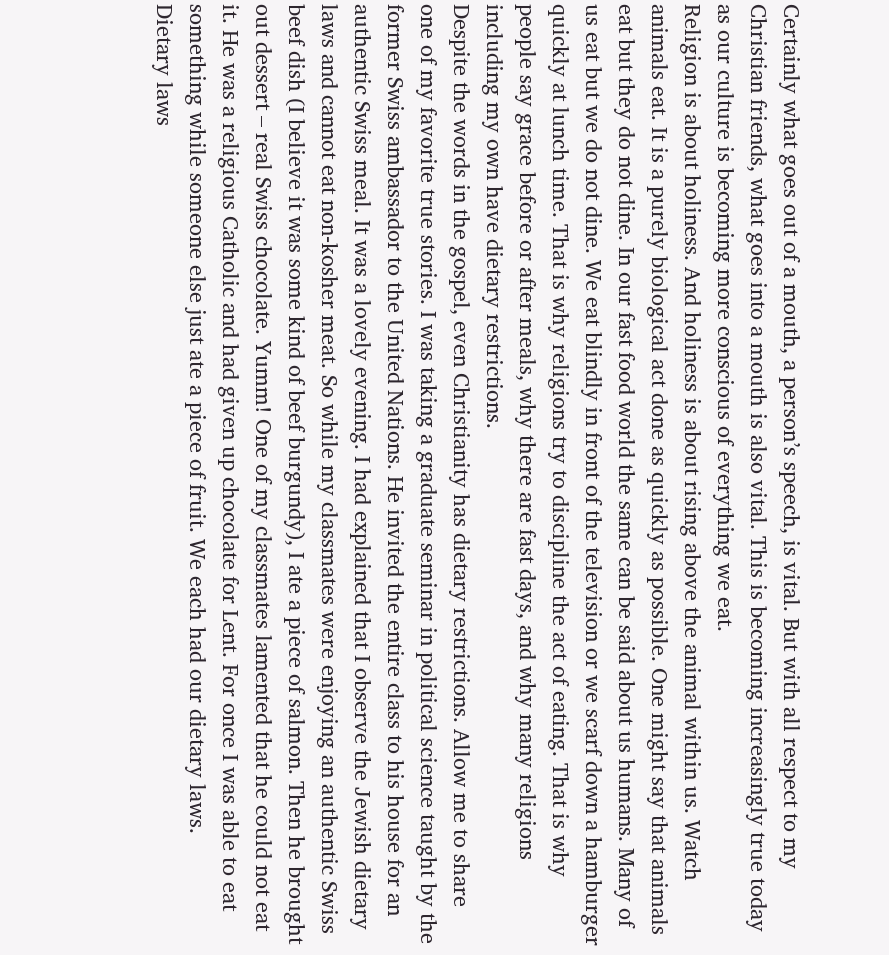Certainly what goes out of a mouth, a person’s speech, is vital. But with all respect to my Christian friends, what goes into a mouth is also vital. This is becoming increasingly true today as our culture is becoming more conscious of everything we eat.
Religion is about holiness. And holiness is about rising above the animal within us. Watch animals eat. It is a purely biological act done as quickly as possible. One might say that animals eat but they do not dine. In our fast food world the same can be said about us humans. Many of us eat but we do not dine. We eat blindly in front of the television or we scarf down a hamburger quickly at lunch time. That is why religions try to discipline the act of eating. That is why people say grace before or after meals, why there are fast days, and why many religions including my own have dietary restrictions.
Despite the words in the gospel, even Christianity has dietary restrictions. Allow me to share one of my favorite true stories. I was taking a graduate seminar in political science taught by the former Swiss ambassador to the United Nations. He invited the entire class to his house for an authentic Swiss meal. It was a lovely evening. I had explained that I observe the Jewish dietary laws and cannot eat non-kosher meat. So while my classmates were enjoying an authentic Swiss beef dish (I believe it was some kind of beef burgundy), I ate a piece of salmon. Then he brought out dessert – real Swiss chocolate. Yumm! One of my classmates lamented that he could not eat it. He was a religious Catholic and had given up chocolate for Lent. For once I was able to eat something while someone else just ate a piece of fruit. We each had our dietary laws.
Dietary laws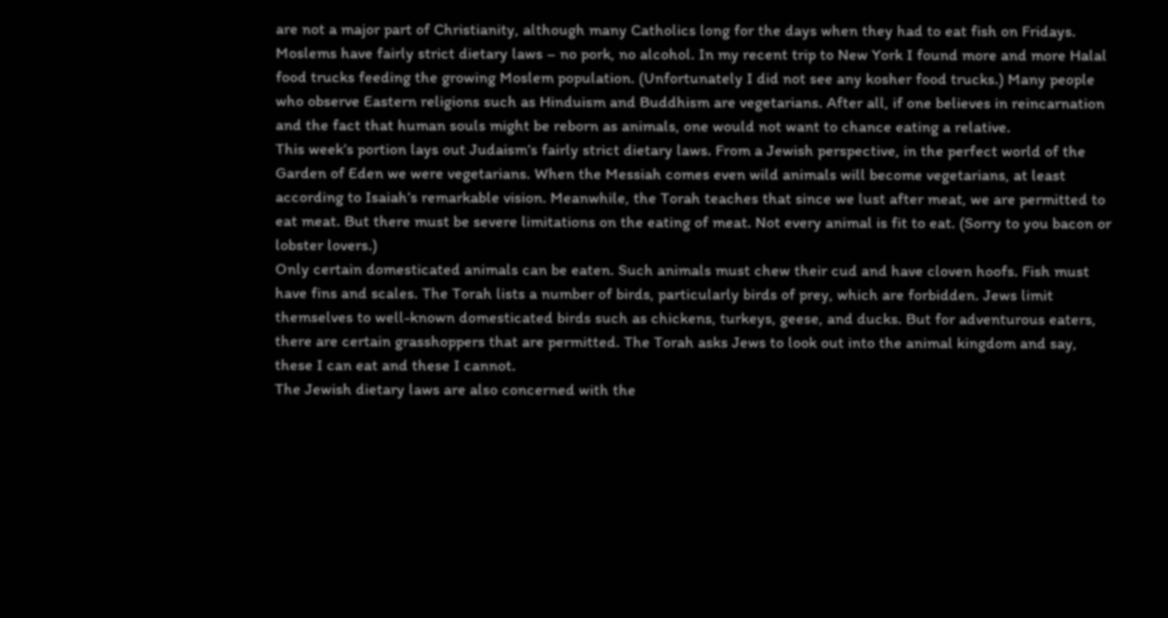are not a major part of Christianity, although many Catholics long for the days when they had to eat fish on Fridays. Moslems have fairly strict dietary laws – no pork, no alcohol. In my recent trip to New York I found more and more Halal food trucks feeding the growing Moslem population. (Unfortunately I did not see any kosher food trucks.) Many people who observe Eastern religions such as Hinduism and Buddhism are vegetarians. After all, if one believes in reincarnation and the fact that human souls might be reborn as animals, one would not want to chance eating a relative.
This week’s portion lays out Judaism’s fairly strict dietary laws. From a Jewish perspective, in the perfect world of the Garden of Eden we were vegetarians. When the Messiah comes even wild animals will become vegetarians, at least according to Isaiah’s remarkable vision. Meanwhile, the Torah teaches that since we lust after meat, we are permitted to eat meat. But there must be severe limitations on the eating of meat. Not every animal is fit to eat. (Sorry to you bacon or lobster lovers.)
Only certain domesticated animals can be eaten. Such animals must chew their cud and have cloven hoofs. Fish must have fins and scales. The Torah lists a number of birds, particularly birds of prey, which are forbidden. Jews limit themselves to well-known domesticated birds such as chickens, turkeys, geese, and ducks. But for adventurous eaters, there are certain grasshoppers that are permitted. The Torah asks Jews to look out into the animal kingdom and say, these I can eat and these I cannot.
The Jewish dietary laws are also concerned with the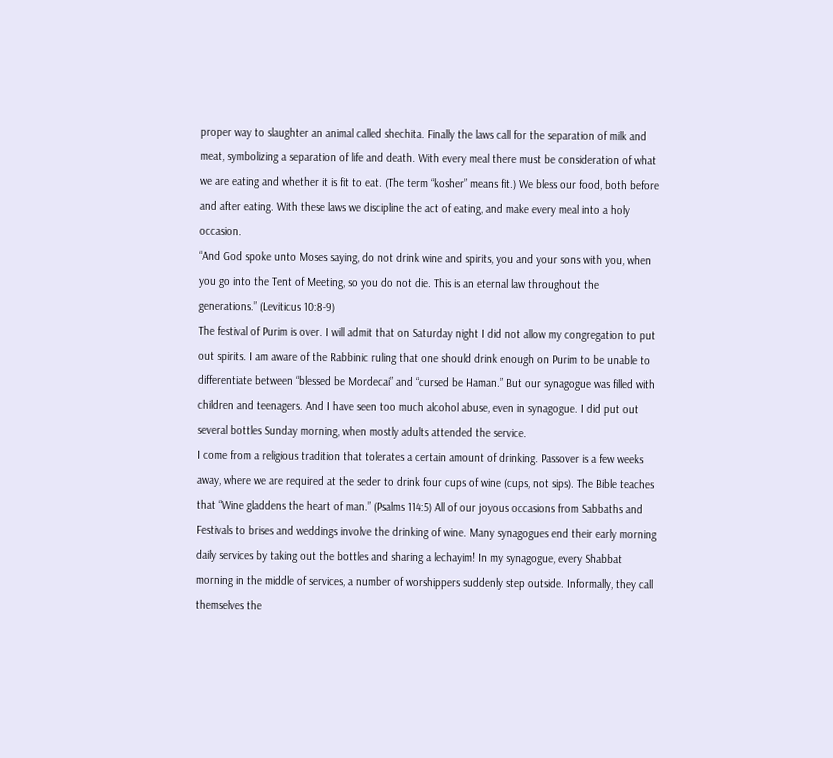proper way to slaughter an animal called shechita. Finally the laws call for the separation of milk and meat, symbolizing a separation of life and death. With every meal there must be consideration of what we are eating and whether it is fit to eat. (The term “kosher” means fit.) We bless our food, both before and after eating. With these laws we discipline the act of eating, and make every meal into a holy occasion.
“And God spoke unto Moses saying, do not drink wine and spirits, you and your sons with you, when you go into the Tent of Meeting, so you do not die. This is an eternal law throughout the generations.” (Leviticus 10:8-9)
The festival of Purim is over. I will admit that on Saturday night I did not allow my congregation to put out spirits. I am aware of the Rabbinic ruling that one should drink enough on Purim to be unable to differentiate between “blessed be Mordecai” and “cursed be Haman.” But our synagogue was filled with children and teenagers. And I have seen too much alcohol abuse, even in synagogue. I did put out several bottles Sunday morning, when mostly adults attended the service.
I come from a religious tradition that tolerates a certain amount of drinking. Passover is a few weeks away, where we are required at the seder to drink four cups of wine (cups, not sips). The Bible teaches that “Wine gladdens the heart of man.” (Psalms 114:5) All of our joyous occasions from Sabbaths and Festivals to brises and weddings involve the drinking of wine. Many synagogues end their early morning daily services by taking out the bottles and sharing a lechayim! In my synagogue, every Shabbat morning in the middle of services, a number of worshippers suddenly step outside. Informally, they call themselves the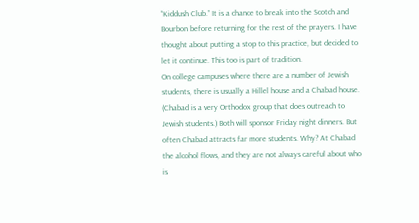“Kiddush Club.” It is a chance to break into the Scotch and Bourbon before returning for the rest of the prayers. I have thought about putting a stop to this practice, but decided to let it continue. This too is part of tradition.
On college campuses where there are a number of Jewish students, there is usually a Hillel house and a Chabad house. (Chabad is a very Orthodox group that does outreach to Jewish students.) Both will sponsor Friday night dinners. But often Chabad attracts far more students. Why? At Chabad the alcohol flows, and they are not always careful about who is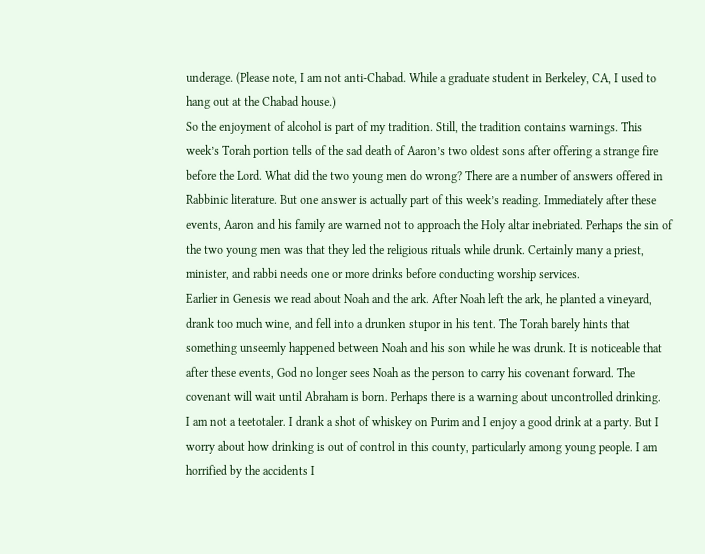underage. (Please note, I am not anti-Chabad. While a graduate student in Berkeley, CA, I used to hang out at the Chabad house.)
So the enjoyment of alcohol is part of my tradition. Still, the tradition contains warnings. This week’s Torah portion tells of the sad death of Aaron’s two oldest sons after offering a strange fire before the Lord. What did the two young men do wrong? There are a number of answers offered in Rabbinic literature. But one answer is actually part of this week’s reading. Immediately after these events, Aaron and his family are warned not to approach the Holy altar inebriated. Perhaps the sin of the two young men was that they led the religious rituals while drunk. Certainly many a priest, minister, and rabbi needs one or more drinks before conducting worship services.
Earlier in Genesis we read about Noah and the ark. After Noah left the ark, he planted a vineyard, drank too much wine, and fell into a drunken stupor in his tent. The Torah barely hints that something unseemly happened between Noah and his son while he was drunk. It is noticeable that after these events, God no longer sees Noah as the person to carry his covenant forward. The covenant will wait until Abraham is born. Perhaps there is a warning about uncontrolled drinking.
I am not a teetotaler. I drank a shot of whiskey on Purim and I enjoy a good drink at a party. But I worry about how drinking is out of control in this county, particularly among young people. I am horrified by the accidents I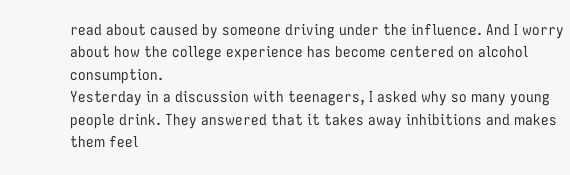read about caused by someone driving under the influence. And I worry about how the college experience has become centered on alcohol consumption.
Yesterday in a discussion with teenagers, I asked why so many young people drink. They answered that it takes away inhibitions and makes them feel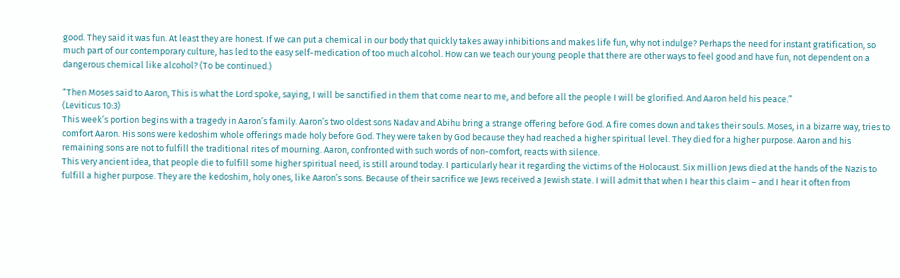good. They said it was fun. At least they are honest. If we can put a chemical in our body that quickly takes away inhibitions and makes life fun, why not indulge? Perhaps the need for instant gratification, so much part of our contemporary culture, has led to the easy self-medication of too much alcohol. How can we teach our young people that there are other ways to feel good and have fun, not dependent on a dangerous chemical like alcohol? (To be continued.)

“Then Moses said to Aaron, This is what the Lord spoke, saying, I will be sanctified in them that come near to me, and before all the people I will be glorified. And Aaron held his peace.”
(Leviticus 10:3)
This week’s portion begins with a tragedy in Aaron’s family. Aaron’s two oldest sons Nadav and Abihu bring a strange offering before God. A fire comes down and takes their souls. Moses, in a bizarre way, tries to comfort Aaron. His sons were kedoshim whole offerings made holy before God. They were taken by God because they had reached a higher spiritual level. They died for a higher purpose. Aaron and his remaining sons are not to fulfill the traditional rites of mourning. Aaron, confronted with such words of non-comfort, reacts with silence.
This very ancient idea, that people die to fulfill some higher spiritual need, is still around today. I particularly hear it regarding the victims of the Holocaust. Six million Jews died at the hands of the Nazis to fulfill a higher purpose. They are the kedoshim, holy ones, like Aaron’s sons. Because of their sacrifice we Jews received a Jewish state. I will admit that when I hear this claim – and I hear it often from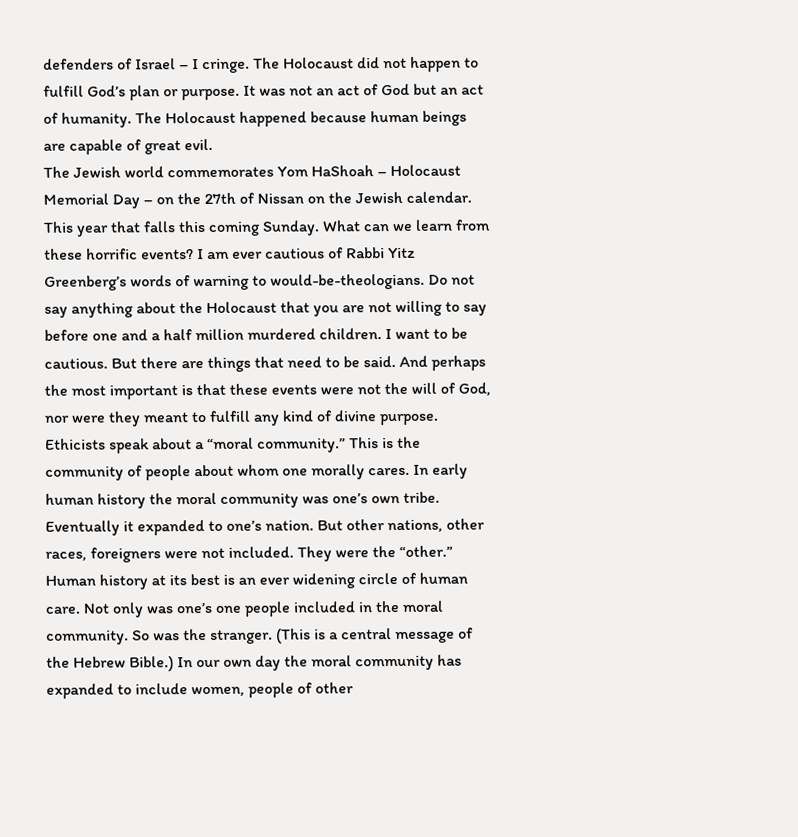defenders of Israel – I cringe. The Holocaust did not happen to fulfill God’s plan or purpose. It was not an act of God but an act of humanity. The Holocaust happened because human beings are capable of great evil.
The Jewish world commemorates Yom HaShoah – Holocaust Memorial Day – on the 27th of Nissan on the Jewish calendar. This year that falls this coming Sunday. What can we learn from these horrific events? I am ever cautious of Rabbi Yitz Greenberg’s words of warning to would-be-theologians. Do not say anything about the Holocaust that you are not willing to say before one and a half million murdered children. I want to be cautious. But there are things that need to be said. And perhaps the most important is that these events were not the will of God, nor were they meant to fulfill any kind of divine purpose.
Ethicists speak about a “moral community.” This is the community of people about whom one morally cares. In early human history the moral community was one’s own tribe. Eventually it expanded to one’s nation. But other nations, other races, foreigners were not included. They were the “other.” Human history at its best is an ever widening circle of human care. Not only was one’s one people included in the moral community. So was the stranger. (This is a central message of the Hebrew Bible.) In our own day the moral community has expanded to include women, people of other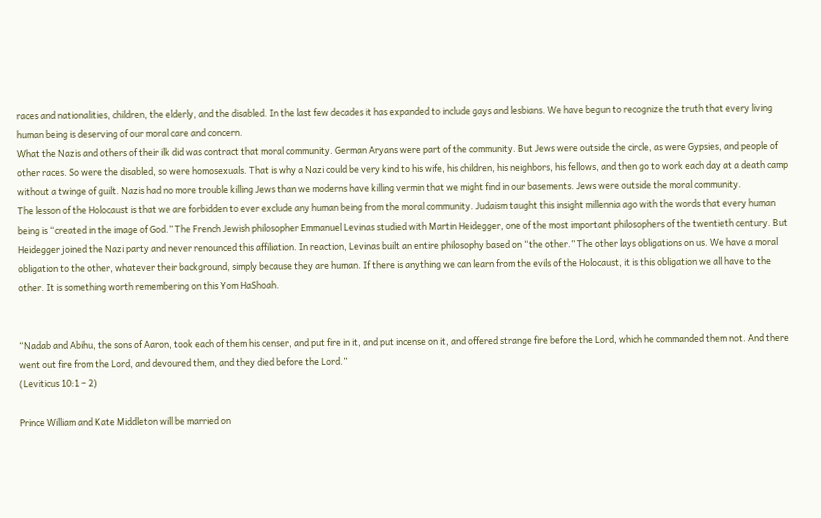races and nationalities, children, the elderly, and the disabled. In the last few decades it has expanded to include gays and lesbians. We have begun to recognize the truth that every living human being is deserving of our moral care and concern.
What the Nazis and others of their ilk did was contract that moral community. German Aryans were part of the community. But Jews were outside the circle, as were Gypsies, and people of other races. So were the disabled, so were homosexuals. That is why a Nazi could be very kind to his wife, his children, his neighbors, his fellows, and then go to work each day at a death camp without a twinge of guilt. Nazis had no more trouble killing Jews than we moderns have killing vermin that we might find in our basements. Jews were outside the moral community.
The lesson of the Holocaust is that we are forbidden to ever exclude any human being from the moral community. Judaism taught this insight millennia ago with the words that every human being is “created in the image of God.” The French Jewish philosopher Emmanuel Levinas studied with Martin Heidegger, one of the most important philosophers of the twentieth century. But Heidegger joined the Nazi party and never renounced this affiliation. In reaction, Levinas built an entire philosophy based on “the other.” The other lays obligations on us. We have a moral obligation to the other, whatever their background, simply because they are human. If there is anything we can learn from the evils of the Holocaust, it is this obligation we all have to the other. It is something worth remembering on this Yom HaShoah.


“Nadab and Abihu, the sons of Aaron, took each of them his censer, and put fire in it, and put incense on it, and offered strange fire before the Lord, which he commanded them not. And there went out fire from the Lord, and devoured them, and they died before the Lord.”
(Leviticus 10:1 – 2)

Prince William and Kate Middleton will be married on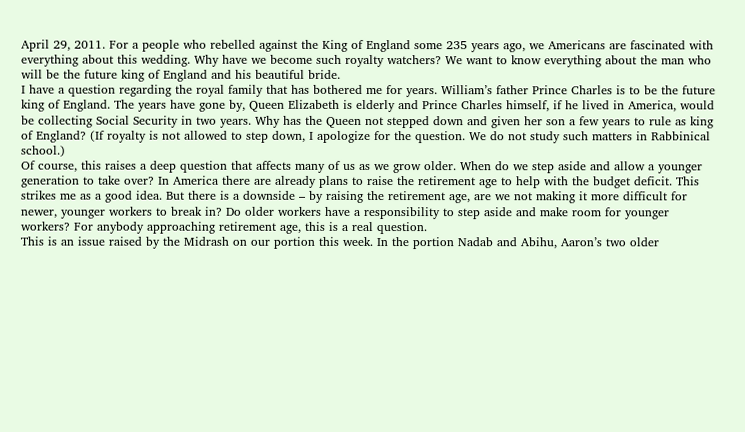April 29, 2011. For a people who rebelled against the King of England some 235 years ago, we Americans are fascinated with everything about this wedding. Why have we become such royalty watchers? We want to know everything about the man who will be the future king of England and his beautiful bride.
I have a question regarding the royal family that has bothered me for years. William’s father Prince Charles is to be the future king of England. The years have gone by, Queen Elizabeth is elderly and Prince Charles himself, if he lived in America, would be collecting Social Security in two years. Why has the Queen not stepped down and given her son a few years to rule as king of England? (If royalty is not allowed to step down, I apologize for the question. We do not study such matters in Rabbinical school.)
Of course, this raises a deep question that affects many of us as we grow older. When do we step aside and allow a younger generation to take over? In America there are already plans to raise the retirement age to help with the budget deficit. This strikes me as a good idea. But there is a downside – by raising the retirement age, are we not making it more difficult for newer, younger workers to break in? Do older workers have a responsibility to step aside and make room for younger workers? For anybody approaching retirement age, this is a real question.
This is an issue raised by the Midrash on our portion this week. In the portion Nadab and Abihu, Aaron’s two older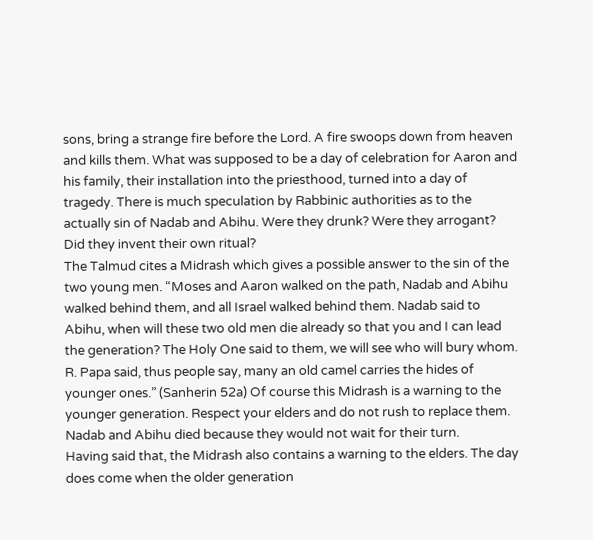sons, bring a strange fire before the Lord. A fire swoops down from heaven and kills them. What was supposed to be a day of celebration for Aaron and his family, their installation into the priesthood, turned into a day of tragedy. There is much speculation by Rabbinic authorities as to the actually sin of Nadab and Abihu. Were they drunk? Were they arrogant? Did they invent their own ritual?
The Talmud cites a Midrash which gives a possible answer to the sin of the two young men. “Moses and Aaron walked on the path, Nadab and Abihu walked behind them, and all Israel walked behind them. Nadab said to Abihu, when will these two old men die already so that you and I can lead the generation? The Holy One said to them, we will see who will bury whom. R. Papa said, thus people say, many an old camel carries the hides of younger ones.” (Sanherin 52a) Of course this Midrash is a warning to the younger generation. Respect your elders and do not rush to replace them. Nadab and Abihu died because they would not wait for their turn.
Having said that, the Midrash also contains a warning to the elders. The day does come when the older generation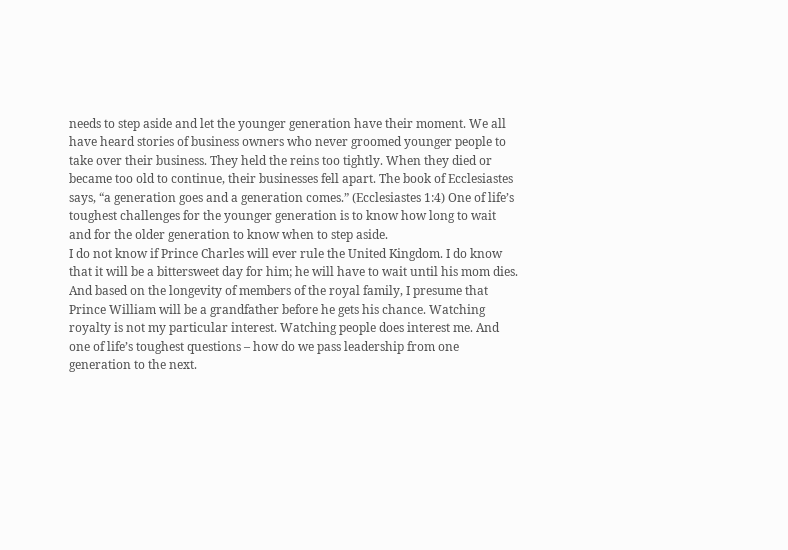needs to step aside and let the younger generation have their moment. We all have heard stories of business owners who never groomed younger people to take over their business. They held the reins too tightly. When they died or became too old to continue, their businesses fell apart. The book of Ecclesiastes says, “a generation goes and a generation comes.” (Ecclesiastes 1:4) One of life’s toughest challenges for the younger generation is to know how long to wait and for the older generation to know when to step aside.
I do not know if Prince Charles will ever rule the United Kingdom. I do know that it will be a bittersweet day for him; he will have to wait until his mom dies. And based on the longevity of members of the royal family, I presume that Prince William will be a grandfather before he gets his chance. Watching royalty is not my particular interest. Watching people does interest me. And one of life’s toughest questions – how do we pass leadership from one generation to the next.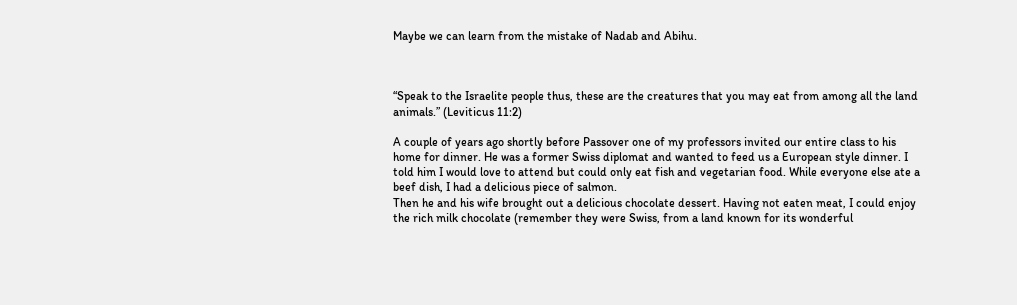Maybe we can learn from the mistake of Nadab and Abihu.



“Speak to the Israelite people thus, these are the creatures that you may eat from among all the land animals.” (Leviticus 11:2)

A couple of years ago shortly before Passover one of my professors invited our entire class to his home for dinner. He was a former Swiss diplomat and wanted to feed us a European style dinner. I told him I would love to attend but could only eat fish and vegetarian food. While everyone else ate a beef dish, I had a delicious piece of salmon.
Then he and his wife brought out a delicious chocolate dessert. Having not eaten meat, I could enjoy the rich milk chocolate (remember they were Swiss, from a land known for its wonderful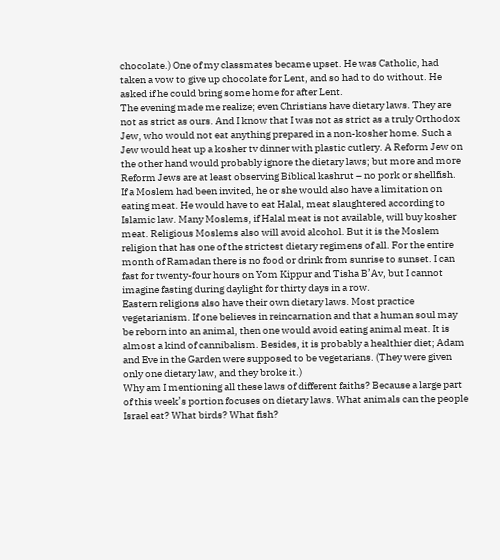chocolate.) One of my classmates became upset. He was Catholic, had taken a vow to give up chocolate for Lent, and so had to do without. He asked if he could bring some home for after Lent.
The evening made me realize; even Christians have dietary laws. They are not as strict as ours. And I know that I was not as strict as a truly Orthodox Jew, who would not eat anything prepared in a non-kosher home. Such a Jew would heat up a kosher tv dinner with plastic cutlery. A Reform Jew on the other hand would probably ignore the dietary laws; but more and more Reform Jews are at least observing Biblical kashrut – no pork or shellfish.
If a Moslem had been invited, he or she would also have a limitation on eating meat. He would have to eat Halal, meat slaughtered according to Islamic law. Many Moslems, if Halal meat is not available, will buy kosher meat. Religious Moslems also will avoid alcohol. But it is the Moslem religion that has one of the strictest dietary regimens of all. For the entire month of Ramadan there is no food or drink from sunrise to sunset. I can fast for twenty-four hours on Yom Kippur and Tisha B’Av, but I cannot imagine fasting during daylight for thirty days in a row.
Eastern religions also have their own dietary laws. Most practice vegetarianism. If one believes in reincarnation and that a human soul may be reborn into an animal, then one would avoid eating animal meat. It is almost a kind of cannibalism. Besides, it is probably a healthier diet; Adam and Eve in the Garden were supposed to be vegetarians. (They were given only one dietary law, and they broke it.)
Why am I mentioning all these laws of different faiths? Because a large part of this week’s portion focuses on dietary laws. What animals can the people Israel eat? What birds? What fish?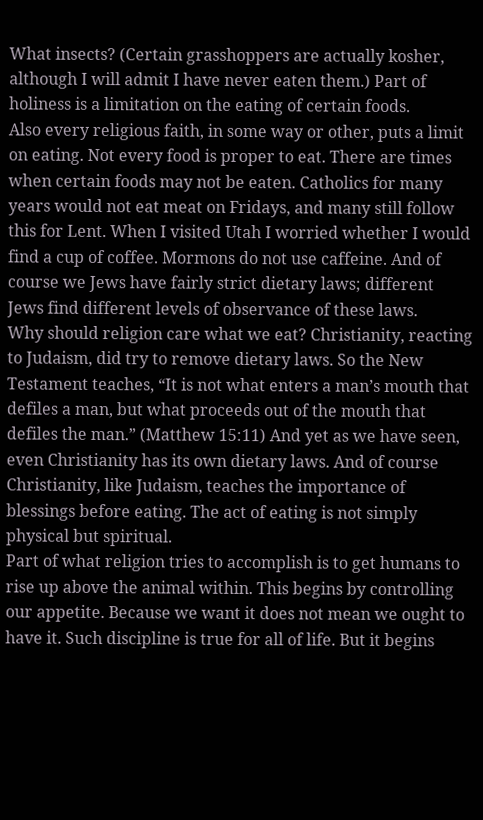What insects? (Certain grasshoppers are actually kosher, although I will admit I have never eaten them.) Part of holiness is a limitation on the eating of certain foods.
Also every religious faith, in some way or other, puts a limit on eating. Not every food is proper to eat. There are times when certain foods may not be eaten. Catholics for many years would not eat meat on Fridays, and many still follow this for Lent. When I visited Utah I worried whether I would find a cup of coffee. Mormons do not use caffeine. And of course we Jews have fairly strict dietary laws; different Jews find different levels of observance of these laws.
Why should religion care what we eat? Christianity, reacting to Judaism, did try to remove dietary laws. So the New Testament teaches, “It is not what enters a man’s mouth that defiles a man, but what proceeds out of the mouth that defiles the man.” (Matthew 15:11) And yet as we have seen, even Christianity has its own dietary laws. And of course Christianity, like Judaism, teaches the importance of blessings before eating. The act of eating is not simply physical but spiritual.
Part of what religion tries to accomplish is to get humans to rise up above the animal within. This begins by controlling our appetite. Because we want it does not mean we ought to have it. Such discipline is true for all of life. But it begins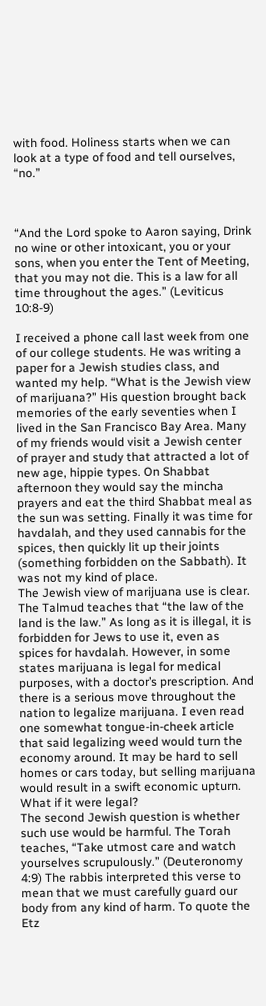with food. Holiness starts when we can look at a type of food and tell ourselves, “no.”



“And the Lord spoke to Aaron saying, Drink no wine or other intoxicant, you or your sons, when you enter the Tent of Meeting, that you may not die. This is a law for all time throughout the ages.” (Leviticus 10:8-9)

I received a phone call last week from one of our college students. He was writing a paper for a Jewish studies class, and wanted my help. “What is the Jewish view of marijuana?” His question brought back memories of the early seventies when I lived in the San Francisco Bay Area. Many of my friends would visit a Jewish center of prayer and study that attracted a lot of new age, hippie types. On Shabbat afternoon they would say the mincha prayers and eat the third Shabbat meal as the sun was setting. Finally it was time for havdalah, and they used cannabis for the spices, then quickly lit up their joints (something forbidden on the Sabbath). It was not my kind of place.
The Jewish view of marijuana use is clear. The Talmud teaches that “the law of the land is the law.” As long as it is illegal, it is forbidden for Jews to use it, even as spices for havdalah. However, in some states marijuana is legal for medical purposes, with a doctor’s prescription. And there is a serious move throughout the nation to legalize marijuana. I even read one somewhat tongue-in-cheek article that said legalizing weed would turn the economy around. It may be hard to sell homes or cars today, but selling marijuana would result in a swift economic upturn. What if it were legal?
The second Jewish question is whether such use would be harmful. The Torah teaches, “Take utmost care and watch yourselves scrupulously.” (Deuteronomy 4:9) The rabbis interpreted this verse to mean that we must carefully guard our body from any kind of harm. To quote the Etz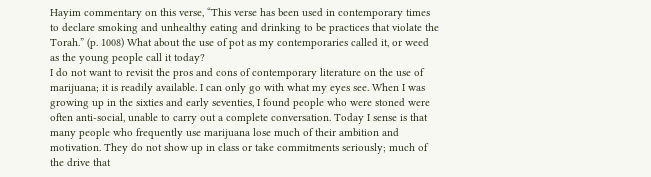Hayim commentary on this verse, “This verse has been used in contemporary times to declare smoking and unhealthy eating and drinking to be practices that violate the Torah.” (p. 1008) What about the use of pot as my contemporaries called it, or weed as the young people call it today?
I do not want to revisit the pros and cons of contemporary literature on the use of marijuana; it is readily available. I can only go with what my eyes see. When I was growing up in the sixties and early seventies, I found people who were stoned were often anti-social, unable to carry out a complete conversation. Today I sense is that many people who frequently use marijuana lose much of their ambition and motivation. They do not show up in class or take commitments seriously; much of the drive that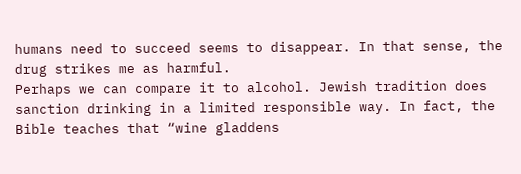humans need to succeed seems to disappear. In that sense, the drug strikes me as harmful.
Perhaps we can compare it to alcohol. Jewish tradition does sanction drinking in a limited responsible way. In fact, the Bible teaches that “wine gladdens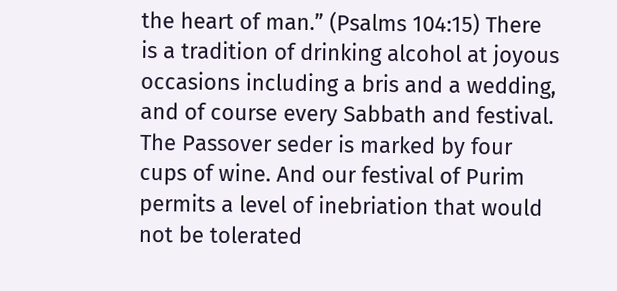the heart of man.” (Psalms 104:15) There is a tradition of drinking alcohol at joyous occasions including a bris and a wedding, and of course every Sabbath and festival. The Passover seder is marked by four cups of wine. And our festival of Purim permits a level of inebriation that would not be tolerated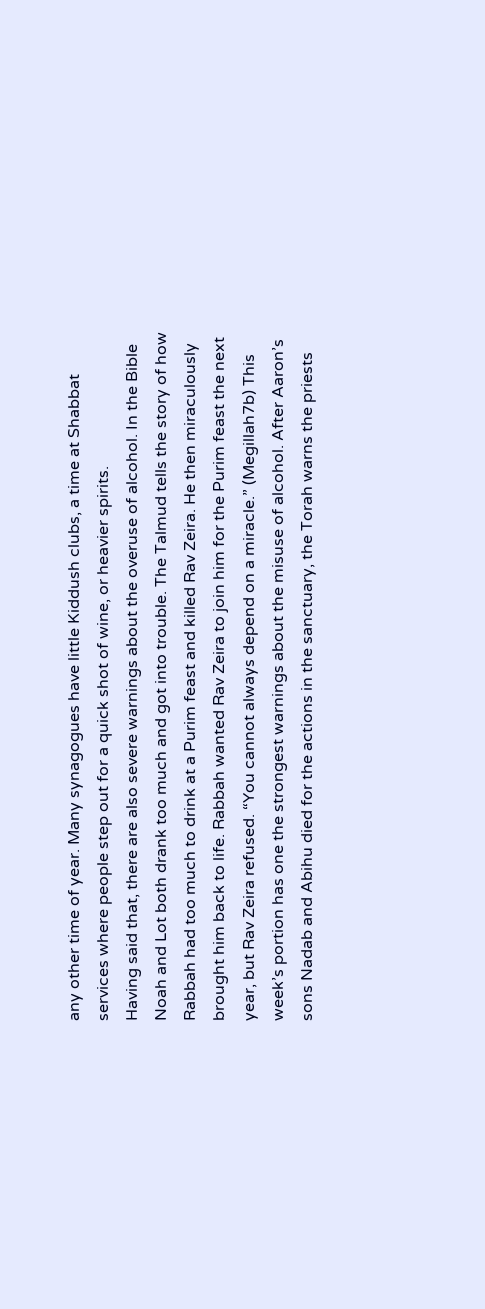any other time of year. Many synagogues have little Kiddush clubs, a time at Shabbat services where people step out for a quick shot of wine, or heavier spirits.
Having said that, there are also severe warnings about the overuse of alcohol. In the Bible Noah and Lot both drank too much and got into trouble. The Talmud tells the story of how Rabbah had too much to drink at a Purim feast and killed Rav Zeira. He then miraculously brought him back to life. Rabbah wanted Rav Zeira to join him for the Purim feast the next year, but Rav Zeira refused. “You cannot always depend on a miracle.” (Megillah7b) This week’s portion has one the strongest warnings about the misuse of alcohol. After Aaron’s sons Nadab and Abihu died for the actions in the sanctuary, the Torah warns the priests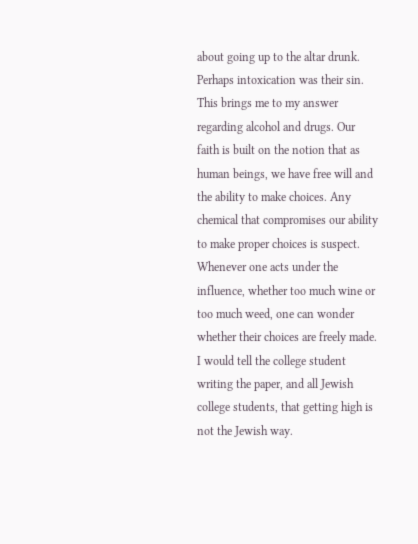about going up to the altar drunk. Perhaps intoxication was their sin.
This brings me to my answer regarding alcohol and drugs. Our faith is built on the notion that as human beings, we have free will and the ability to make choices. Any chemical that compromises our ability to make proper choices is suspect. Whenever one acts under the influence, whether too much wine or too much weed, one can wonder whether their choices are freely made. I would tell the college student writing the paper, and all Jewish college students, that getting high is not the Jewish way.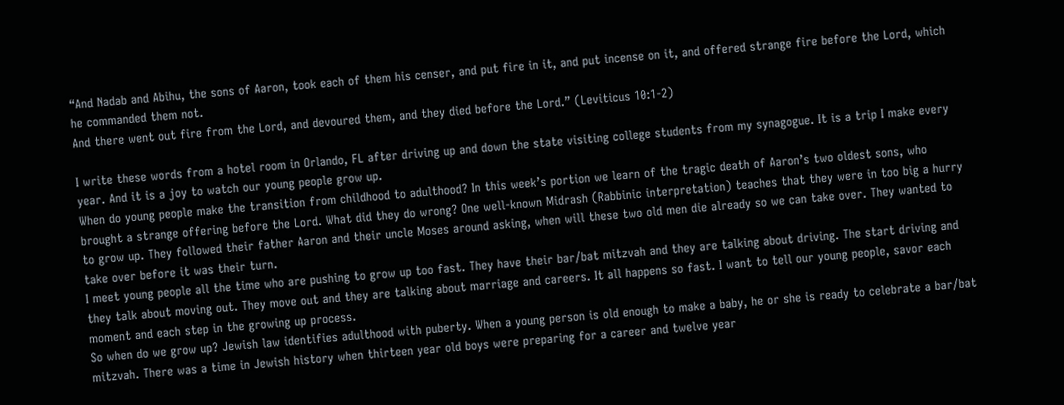“And Nadab and Abihu, the sons of Aaron, took each of them his censer, and put fire in it, and put incense on it, and offered strange fire before the Lord, which he commanded them not.
And there went out fire from the Lord, and devoured them, and they died before the Lord.” (Leviticus 10:1-2)

I write these words from a hotel room in Orlando, FL after driving up and down the state visiting college students from my synagogue. It is a trip I make every year. And it is a joy to watch our young people grow up.
When do young people make the transition from childhood to adulthood? In this week’s portion we learn of the tragic death of Aaron’s two oldest sons, who brought a strange offering before the Lord. What did they do wrong? One well-known Midrash (Rabbinic interpretation) teaches that they were in too big a hurry to grow up. They followed their father Aaron and their uncle Moses around asking, when will these two old men die already so we can take over. They wanted to take over before it was their turn.
I meet young people all the time who are pushing to grow up too fast. They have their bar/bat mitzvah and they are talking about driving. The start driving and they talk about moving out. They move out and they are talking about marriage and careers. It all happens so fast. I want to tell our young people, savor each moment and each step in the growing up process.
So when do we grow up? Jewish law identifies adulthood with puberty. When a young person is old enough to make a baby, he or she is ready to celebrate a bar/bat mitzvah. There was a time in Jewish history when thirteen year old boys were preparing for a career and twelve year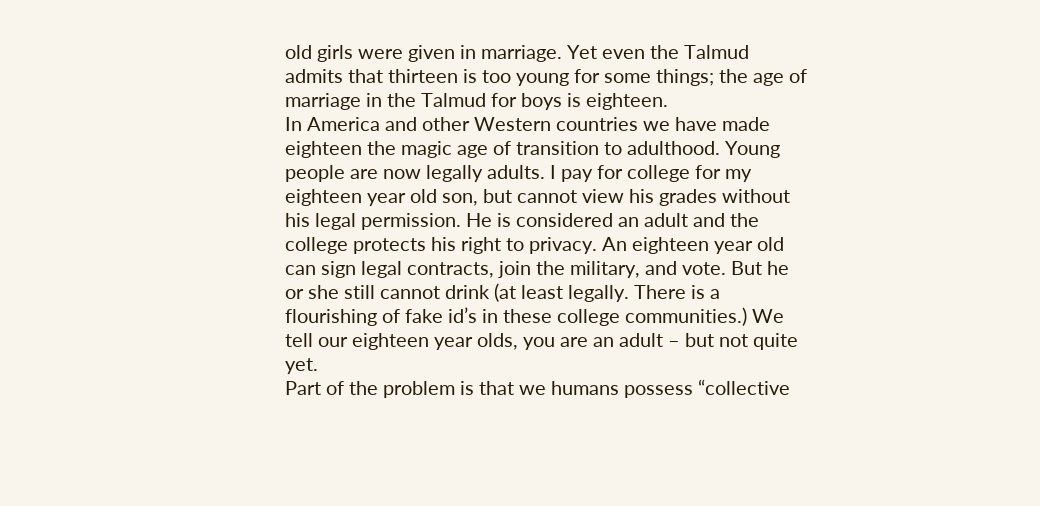old girls were given in marriage. Yet even the Talmud admits that thirteen is too young for some things; the age of marriage in the Talmud for boys is eighteen.
In America and other Western countries we have made eighteen the magic age of transition to adulthood. Young people are now legally adults. I pay for college for my eighteen year old son, but cannot view his grades without his legal permission. He is considered an adult and the college protects his right to privacy. An eighteen year old can sign legal contracts, join the military, and vote. But he or she still cannot drink (at least legally. There is a flourishing of fake id’s in these college communities.) We tell our eighteen year olds, you are an adult – but not quite yet.
Part of the problem is that we humans possess “collective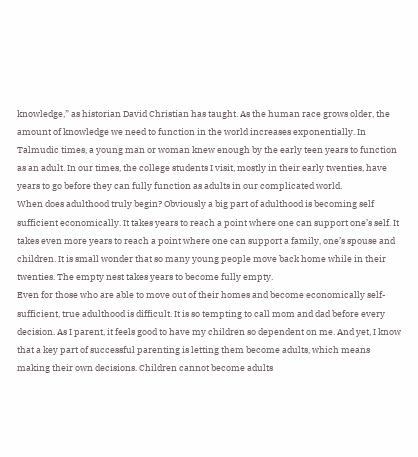knowledge,” as historian David Christian has taught. As the human race grows older, the amount of knowledge we need to function in the world increases exponentially. In Talmudic times, a young man or woman knew enough by the early teen years to function as an adult. In our times, the college students I visit, mostly in their early twenties, have years to go before they can fully function as adults in our complicated world.
When does adulthood truly begin? Obviously a big part of adulthood is becoming self sufficient economically. It takes years to reach a point where one can support one’s self. It takes even more years to reach a point where one can support a family, one’s spouse and children. It is small wonder that so many young people move back home while in their twenties. The empty nest takes years to become fully empty.
Even for those who are able to move out of their homes and become economically self-sufficient, true adulthood is difficult. It is so tempting to call mom and dad before every decision. As I parent, it feels good to have my children so dependent on me. And yet, I know that a key part of successful parenting is letting them become adults, which means making their own decisions. Children cannot become adults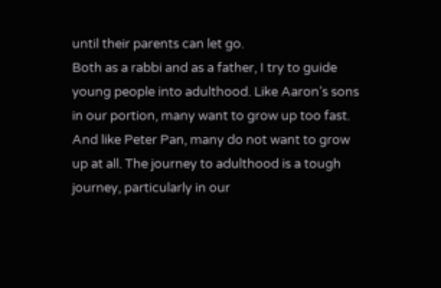until their parents can let go.
Both as a rabbi and as a father, I try to guide young people into adulthood. Like Aaron’s sons in our portion, many want to grow up too fast. And like Peter Pan, many do not want to grow up at all. The journey to adulthood is a tough journey, particularly in our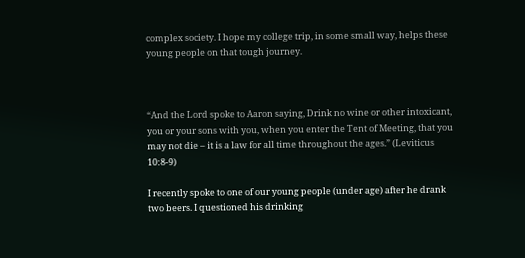complex society. I hope my college trip, in some small way, helps these young people on that tough journey.



“And the Lord spoke to Aaron saying, Drink no wine or other intoxicant, you or your sons with you, when you enter the Tent of Meeting, that you may not die – it is a law for all time throughout the ages.” (Leviticus 10:8-9)

I recently spoke to one of our young people (under age) after he drank two beers. I questioned his drinking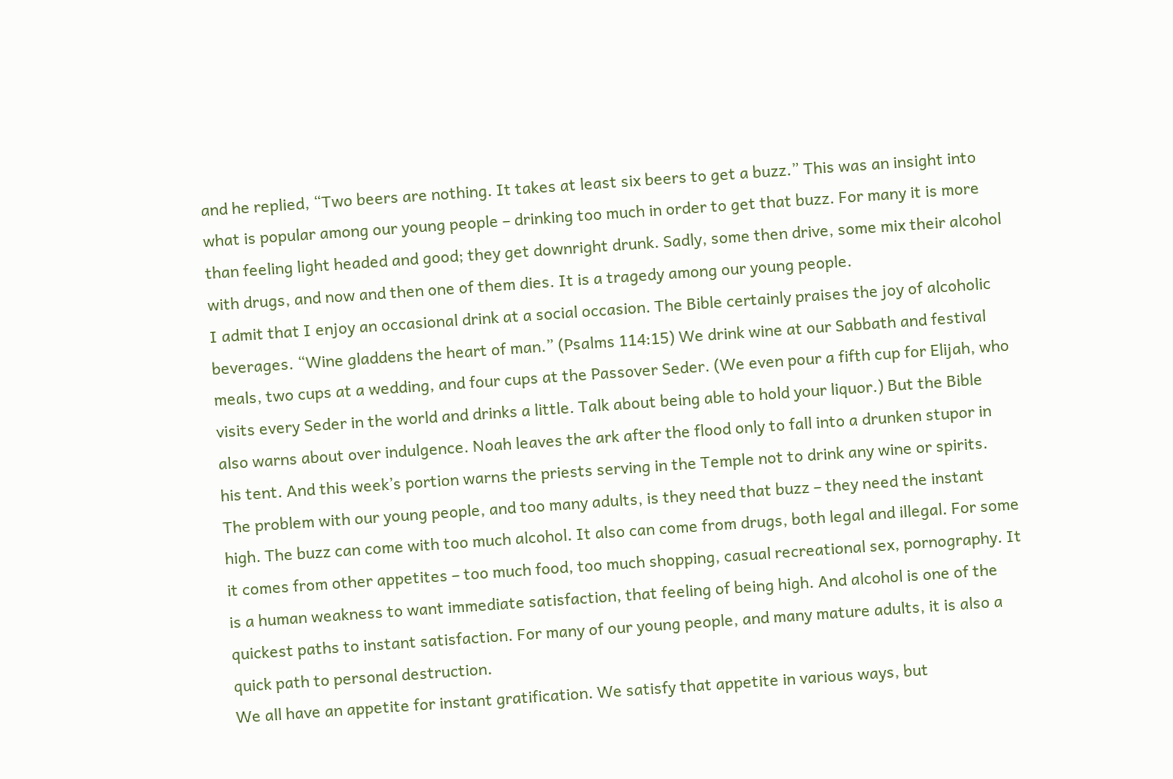and he replied, “Two beers are nothing. It takes at least six beers to get a buzz.” This was an insight into what is popular among our young people – drinking too much in order to get that buzz. For many it is more than feeling light headed and good; they get downright drunk. Sadly, some then drive, some mix their alcohol with drugs, and now and then one of them dies. It is a tragedy among our young people.
I admit that I enjoy an occasional drink at a social occasion. The Bible certainly praises the joy of alcoholic beverages. “Wine gladdens the heart of man.” (Psalms 114:15) We drink wine at our Sabbath and festival meals, two cups at a wedding, and four cups at the Passover Seder. (We even pour a fifth cup for Elijah, who visits every Seder in the world and drinks a little. Talk about being able to hold your liquor.) But the Bible also warns about over indulgence. Noah leaves the ark after the flood only to fall into a drunken stupor in his tent. And this week’s portion warns the priests serving in the Temple not to drink any wine or spirits.
The problem with our young people, and too many adults, is they need that buzz – they need the instant high. The buzz can come with too much alcohol. It also can come from drugs, both legal and illegal. For some it comes from other appetites – too much food, too much shopping, casual recreational sex, pornography. It is a human weakness to want immediate satisfaction, that feeling of being high. And alcohol is one of the quickest paths to instant satisfaction. For many of our young people, and many mature adults, it is also a quick path to personal destruction.
We all have an appetite for instant gratification. We satisfy that appetite in various ways, but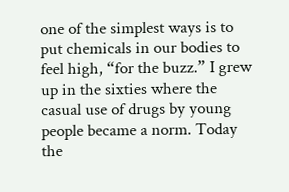one of the simplest ways is to put chemicals in our bodies to feel high, “for the buzz.” I grew up in the sixties where the casual use of drugs by young people became a norm. Today the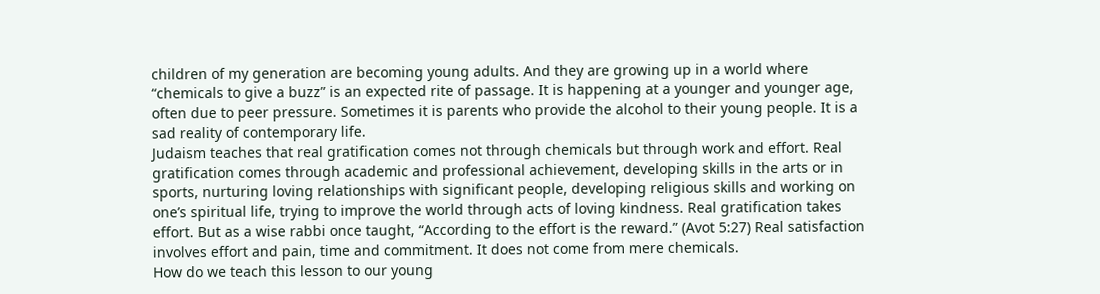children of my generation are becoming young adults. And they are growing up in a world where “chemicals to give a buzz” is an expected rite of passage. It is happening at a younger and younger age, often due to peer pressure. Sometimes it is parents who provide the alcohol to their young people. It is a sad reality of contemporary life.
Judaism teaches that real gratification comes not through chemicals but through work and effort. Real gratification comes through academic and professional achievement, developing skills in the arts or in sports, nurturing loving relationships with significant people, developing religious skills and working on one’s spiritual life, trying to improve the world through acts of loving kindness. Real gratification takes effort. But as a wise rabbi once taught, “According to the effort is the reward.” (Avot 5:27) Real satisfaction involves effort and pain, time and commitment. It does not come from mere chemicals.
How do we teach this lesson to our young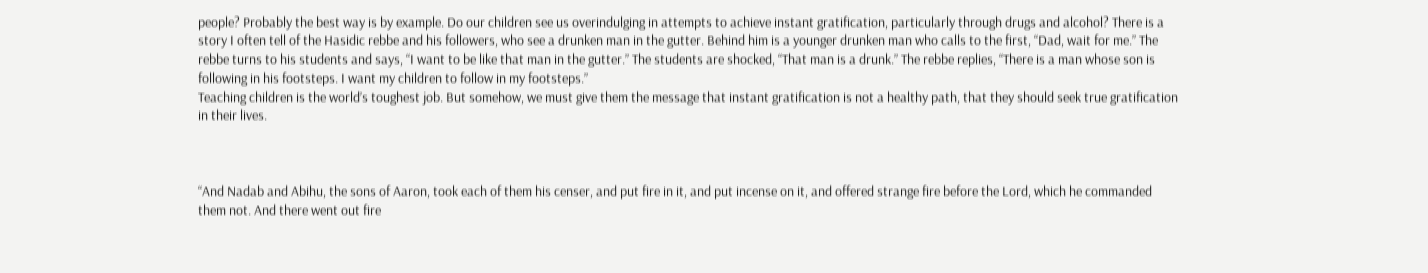people? Probably the best way is by example. Do our children see us overindulging in attempts to achieve instant gratification, particularly through drugs and alcohol? There is a story I often tell of the Hasidic rebbe and his followers, who see a drunken man in the gutter. Behind him is a younger drunken man who calls to the first, “Dad, wait for me.” The rebbe turns to his students and says, “I want to be like that man in the gutter.” The students are shocked, “That man is a drunk.” The rebbe replies, “There is a man whose son is following in his footsteps. I want my children to follow in my footsteps.”
Teaching children is the world’s toughest job. But somehow, we must give them the message that instant gratification is not a healthy path, that they should seek true gratification in their lives.



“And Nadab and Abihu, the sons of Aaron, took each of them his censer, and put fire in it, and put incense on it, and offered strange fire before the Lord, which he commanded them not. And there went out fire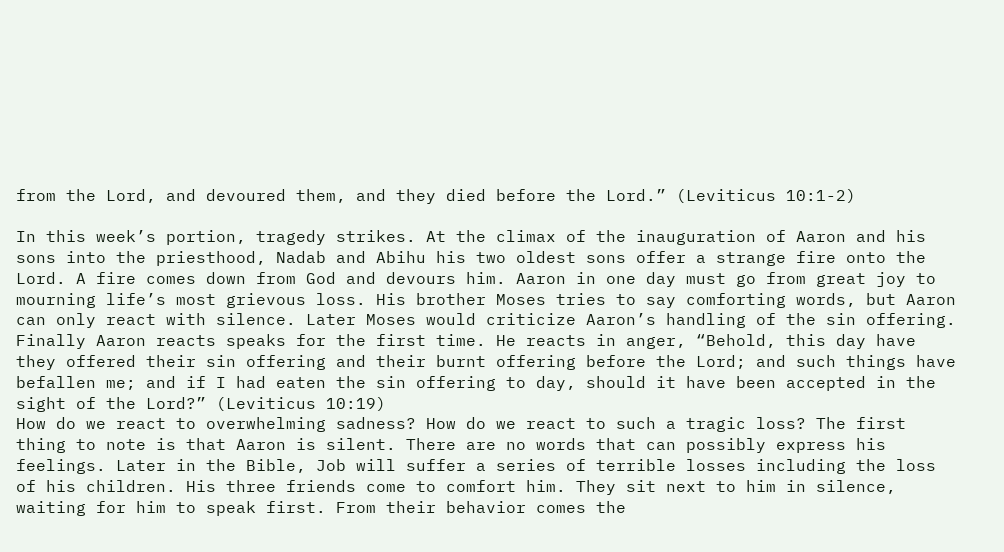from the Lord, and devoured them, and they died before the Lord.” (Leviticus 10:1-2)

In this week’s portion, tragedy strikes. At the climax of the inauguration of Aaron and his sons into the priesthood, Nadab and Abihu his two oldest sons offer a strange fire onto the Lord. A fire comes down from God and devours him. Aaron in one day must go from great joy to mourning life’s most grievous loss. His brother Moses tries to say comforting words, but Aaron can only react with silence. Later Moses would criticize Aaron’s handling of the sin offering. Finally Aaron reacts speaks for the first time. He reacts in anger, “Behold, this day have they offered their sin offering and their burnt offering before the Lord; and such things have befallen me; and if I had eaten the sin offering to day, should it have been accepted in the sight of the Lord?” (Leviticus 10:19)
How do we react to overwhelming sadness? How do we react to such a tragic loss? The first thing to note is that Aaron is silent. There are no words that can possibly express his feelings. Later in the Bible, Job will suffer a series of terrible losses including the loss of his children. His three friends come to comfort him. They sit next to him in silence, waiting for him to speak first. From their behavior comes the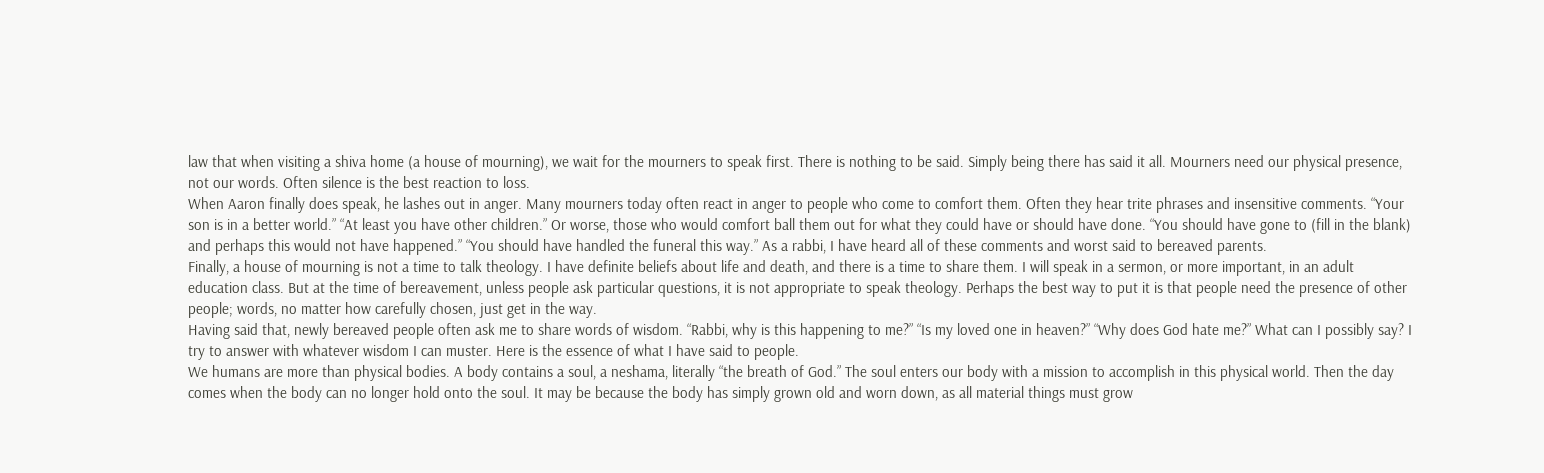law that when visiting a shiva home (a house of mourning), we wait for the mourners to speak first. There is nothing to be said. Simply being there has said it all. Mourners need our physical presence, not our words. Often silence is the best reaction to loss.
When Aaron finally does speak, he lashes out in anger. Many mourners today often react in anger to people who come to comfort them. Often they hear trite phrases and insensitive comments. “Your son is in a better world.” “At least you have other children.” Or worse, those who would comfort ball them out for what they could have or should have done. “You should have gone to (fill in the blank) and perhaps this would not have happened.” “You should have handled the funeral this way.” As a rabbi, I have heard all of these comments and worst said to bereaved parents.
Finally, a house of mourning is not a time to talk theology. I have definite beliefs about life and death, and there is a time to share them. I will speak in a sermon, or more important, in an adult education class. But at the time of bereavement, unless people ask particular questions, it is not appropriate to speak theology. Perhaps the best way to put it is that people need the presence of other people; words, no matter how carefully chosen, just get in the way.
Having said that, newly bereaved people often ask me to share words of wisdom. “Rabbi, why is this happening to me?” “Is my loved one in heaven?” “Why does God hate me?” What can I possibly say? I try to answer with whatever wisdom I can muster. Here is the essence of what I have said to people.
We humans are more than physical bodies. A body contains a soul, a neshama, literally “the breath of God.” The soul enters our body with a mission to accomplish in this physical world. Then the day comes when the body can no longer hold onto the soul. It may be because the body has simply grown old and worn down, as all material things must grow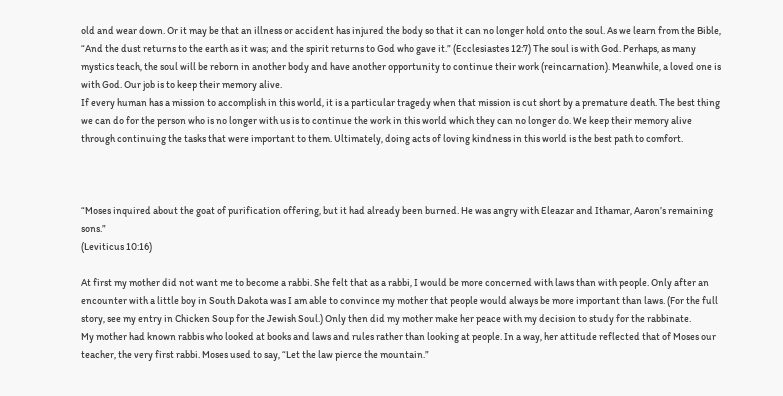old and wear down. Or it may be that an illness or accident has injured the body so that it can no longer hold onto the soul. As we learn from the Bible, “And the dust returns to the earth as it was; and the spirit returns to God who gave it.” (Ecclesiastes 12:7) The soul is with God. Perhaps, as many mystics teach, the soul will be reborn in another body and have another opportunity to continue their work (reincarnation). Meanwhile, a loved one is with God. Our job is to keep their memory alive.
If every human has a mission to accomplish in this world, it is a particular tragedy when that mission is cut short by a premature death. The best thing we can do for the person who is no longer with us is to continue the work in this world which they can no longer do. We keep their memory alive through continuing the tasks that were important to them. Ultimately, doing acts of loving kindness in this world is the best path to comfort.



“Moses inquired about the goat of purification offering, but it had already been burned. He was angry with Eleazar and Ithamar, Aaron’s remaining sons.”
(Leviticus 10:16)

At first my mother did not want me to become a rabbi. She felt that as a rabbi, I would be more concerned with laws than with people. Only after an encounter with a little boy in South Dakota was I am able to convince my mother that people would always be more important than laws. (For the full story, see my entry in Chicken Soup for the Jewish Soul.) Only then did my mother make her peace with my decision to study for the rabbinate.
My mother had known rabbis who looked at books and laws and rules rather than looking at people. In a way, her attitude reflected that of Moses our teacher, the very first rabbi. Moses used to say, “Let the law pierce the mountain.”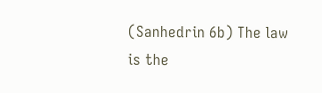(Sanhedrin 6b) The law is the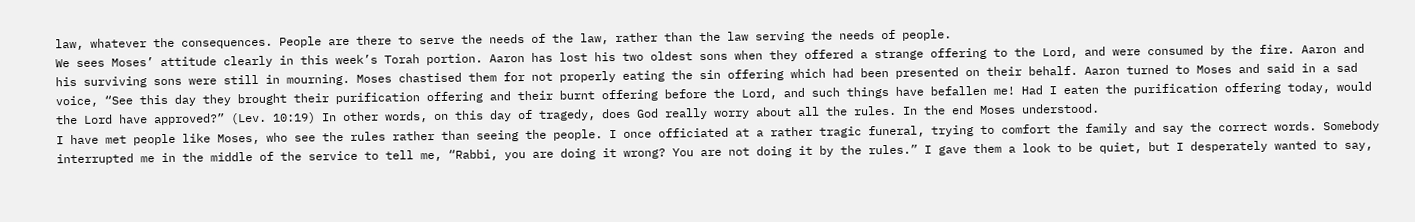law, whatever the consequences. People are there to serve the needs of the law, rather than the law serving the needs of people.
We sees Moses’ attitude clearly in this week’s Torah portion. Aaron has lost his two oldest sons when they offered a strange offering to the Lord, and were consumed by the fire. Aaron and his surviving sons were still in mourning. Moses chastised them for not properly eating the sin offering which had been presented on their behalf. Aaron turned to Moses and said in a sad voice, “See this day they brought their purification offering and their burnt offering before the Lord, and such things have befallen me! Had I eaten the purification offering today, would the Lord have approved?” (Lev. 10:19) In other words, on this day of tragedy, does God really worry about all the rules. In the end Moses understood.
I have met people like Moses, who see the rules rather than seeing the people. I once officiated at a rather tragic funeral, trying to comfort the family and say the correct words. Somebody interrupted me in the middle of the service to tell me, “Rabbi, you are doing it wrong? You are not doing it by the rules.” I gave them a look to be quiet, but I desperately wanted to say,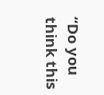“Do you think this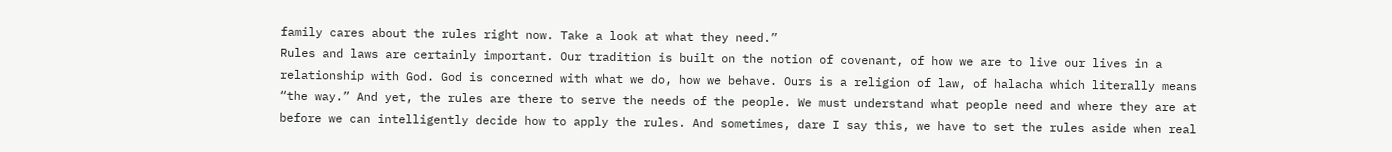family cares about the rules right now. Take a look at what they need.”
Rules and laws are certainly important. Our tradition is built on the notion of covenant, of how we are to live our lives in a relationship with God. God is concerned with what we do, how we behave. Ours is a religion of law, of halacha which literally means “the way.” And yet, the rules are there to serve the needs of the people. We must understand what people need and where they are at before we can intelligently decide how to apply the rules. And sometimes, dare I say this, we have to set the rules aside when real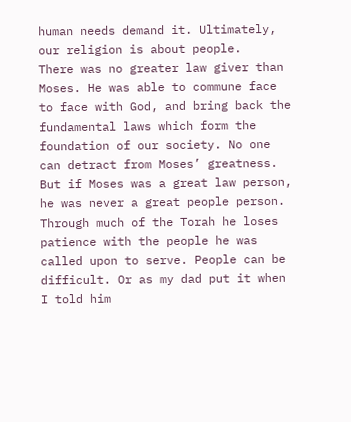human needs demand it. Ultimately, our religion is about people.
There was no greater law giver than Moses. He was able to commune face to face with God, and bring back the fundamental laws which form the foundation of our society. No one can detract from Moses’ greatness. But if Moses was a great law person, he was never a great people person. Through much of the Torah he loses patience with the people he was called upon to serve. People can be difficult. Or as my dad put it when I told him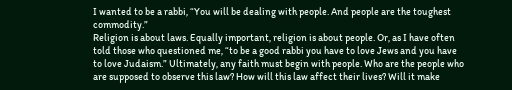I wanted to be a rabbi, “You will be dealing with people. And people are the toughest commodity.”
Religion is about laws. Equally important, religion is about people. Or, as I have often told those who questioned me, “to be a good rabbi you have to love Jews and you have to love Judaism.” Ultimately, any faith must begin with people. Who are the people who are supposed to observe this law? How will this law affect their lives? Will it make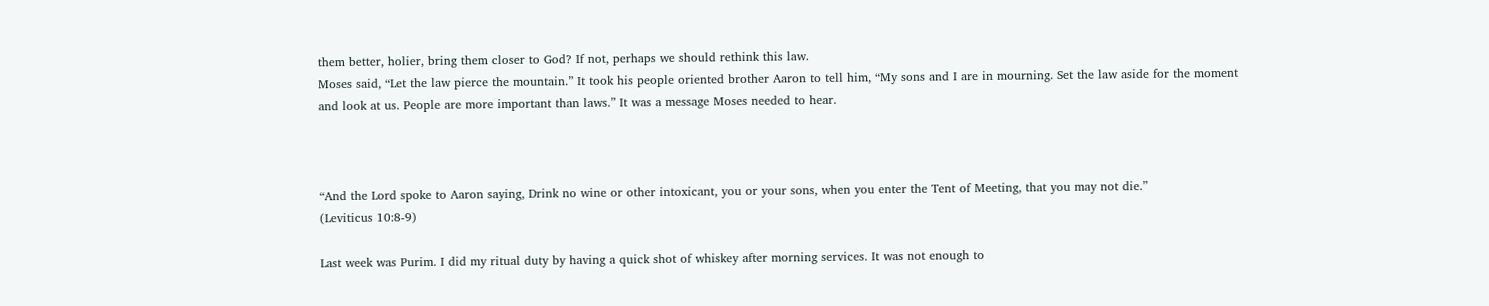them better, holier, bring them closer to God? If not, perhaps we should rethink this law.
Moses said, “Let the law pierce the mountain.” It took his people oriented brother Aaron to tell him, “My sons and I are in mourning. Set the law aside for the moment and look at us. People are more important than laws.” It was a message Moses needed to hear.



“And the Lord spoke to Aaron saying, Drink no wine or other intoxicant, you or your sons, when you enter the Tent of Meeting, that you may not die.”
(Leviticus 10:8-9)

Last week was Purim. I did my ritual duty by having a quick shot of whiskey after morning services. It was not enough to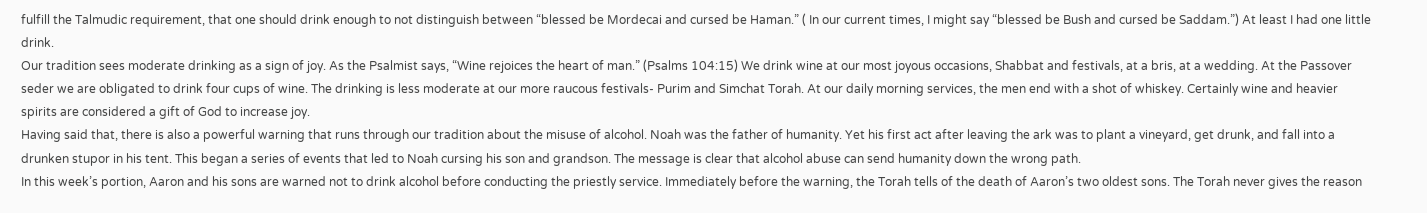fulfill the Talmudic requirement, that one should drink enough to not distinguish between “blessed be Mordecai and cursed be Haman.” ( In our current times, I might say “blessed be Bush and cursed be Saddam.”) At least I had one little drink.
Our tradition sees moderate drinking as a sign of joy. As the Psalmist says, “Wine rejoices the heart of man.” (Psalms 104:15) We drink wine at our most joyous occasions, Shabbat and festivals, at a bris, at a wedding. At the Passover seder we are obligated to drink four cups of wine. The drinking is less moderate at our more raucous festivals- Purim and Simchat Torah. At our daily morning services, the men end with a shot of whiskey. Certainly wine and heavier spirits are considered a gift of God to increase joy.
Having said that, there is also a powerful warning that runs through our tradition about the misuse of alcohol. Noah was the father of humanity. Yet his first act after leaving the ark was to plant a vineyard, get drunk, and fall into a drunken stupor in his tent. This began a series of events that led to Noah cursing his son and grandson. The message is clear that alcohol abuse can send humanity down the wrong path.
In this week’s portion, Aaron and his sons are warned not to drink alcohol before conducting the priestly service. Immediately before the warning, the Torah tells of the death of Aaron’s two oldest sons. The Torah never gives the reason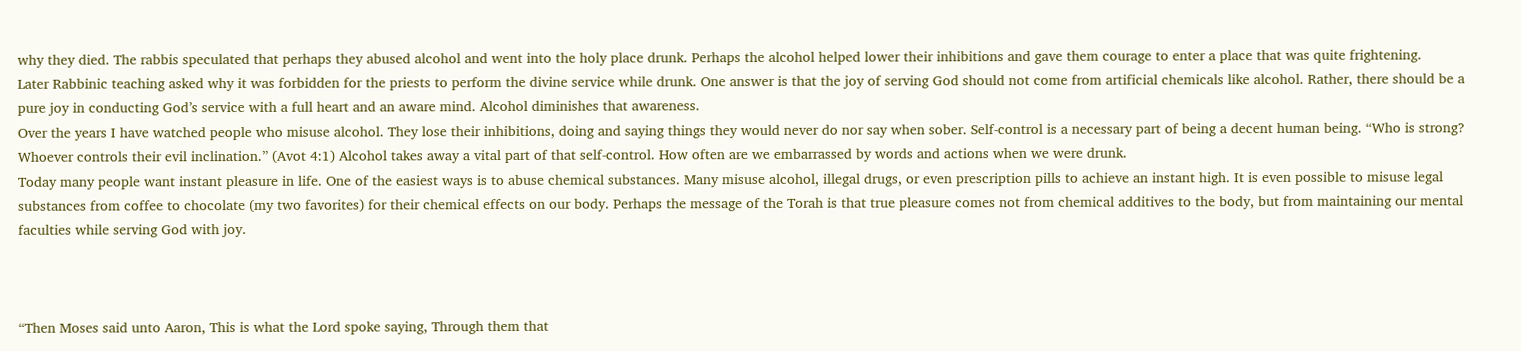why they died. The rabbis speculated that perhaps they abused alcohol and went into the holy place drunk. Perhaps the alcohol helped lower their inhibitions and gave them courage to enter a place that was quite frightening.
Later Rabbinic teaching asked why it was forbidden for the priests to perform the divine service while drunk. One answer is that the joy of serving God should not come from artificial chemicals like alcohol. Rather, there should be a pure joy in conducting God’s service with a full heart and an aware mind. Alcohol diminishes that awareness.
Over the years I have watched people who misuse alcohol. They lose their inhibitions, doing and saying things they would never do nor say when sober. Self-control is a necessary part of being a decent human being. “Who is strong? Whoever controls their evil inclination.” (Avot 4:1) Alcohol takes away a vital part of that self-control. How often are we embarrassed by words and actions when we were drunk.
Today many people want instant pleasure in life. One of the easiest ways is to abuse chemical substances. Many misuse alcohol, illegal drugs, or even prescription pills to achieve an instant high. It is even possible to misuse legal substances from coffee to chocolate (my two favorites) for their chemical effects on our body. Perhaps the message of the Torah is that true pleasure comes not from chemical additives to the body, but from maintaining our mental faculties while serving God with joy.



“Then Moses said unto Aaron, This is what the Lord spoke saying, Through them that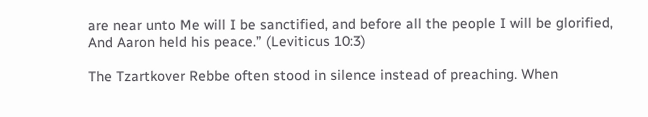are near unto Me will I be sanctified, and before all the people I will be glorified, And Aaron held his peace.” (Leviticus 10:3)

The Tzartkover Rebbe often stood in silence instead of preaching. When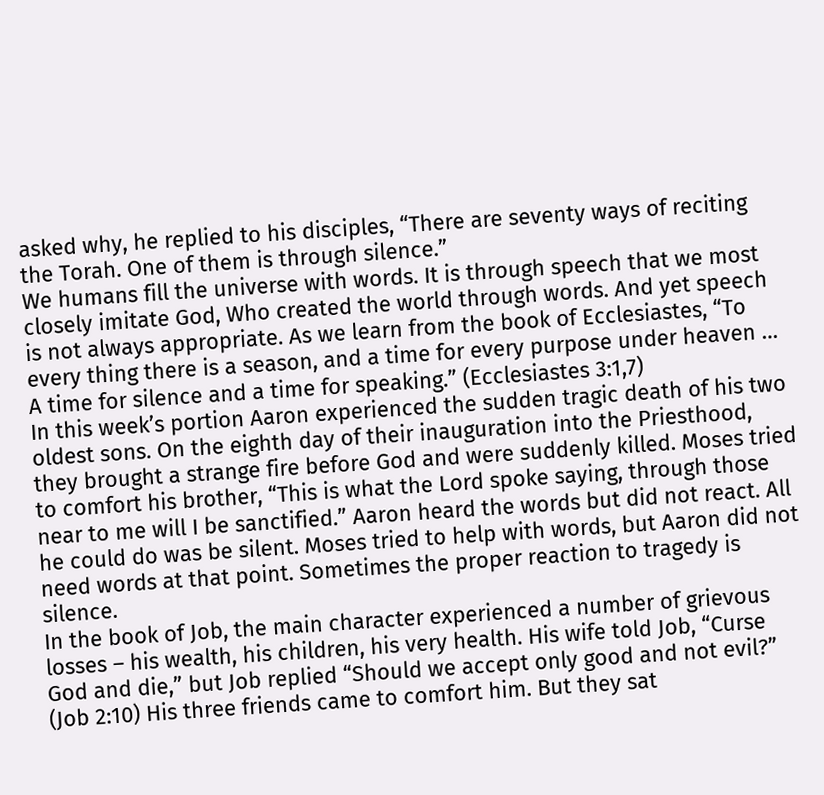asked why, he replied to his disciples, “There are seventy ways of reciting the Torah. One of them is through silence.”
We humans fill the universe with words. It is through speech that we most closely imitate God, Who created the world through words. And yet speech is not always appropriate. As we learn from the book of Ecclesiastes, “To every thing there is a season, and a time for every purpose under heaven … A time for silence and a time for speaking.” (Ecclesiastes 3:1,7)
In this week’s portion Aaron experienced the sudden tragic death of his two oldest sons. On the eighth day of their inauguration into the Priesthood, they brought a strange fire before God and were suddenly killed. Moses tried to comfort his brother, “This is what the Lord spoke saying, through those near to me will I be sanctified.” Aaron heard the words but did not react. All he could do was be silent. Moses tried to help with words, but Aaron did not need words at that point. Sometimes the proper reaction to tragedy is silence.
In the book of Job, the main character experienced a number of grievous losses – his wealth, his children, his very health. His wife told Job, “Curse God and die,” but Job replied “Should we accept only good and not evil?” (Job 2:10) His three friends came to comfort him. But they sat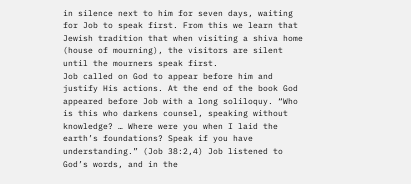in silence next to him for seven days, waiting for Job to speak first. From this we learn that Jewish tradition that when visiting a shiva home (house of mourning), the visitors are silent until the mourners speak first.
Job called on God to appear before him and justify His actions. At the end of the book God appeared before Job with a long soliloquy. “Who is this who darkens counsel, speaking without knowledge? … Where were you when I laid the earth’s foundations? Speak if you have understanding.” (Job 38:2,4) Job listened to God’s words, and in the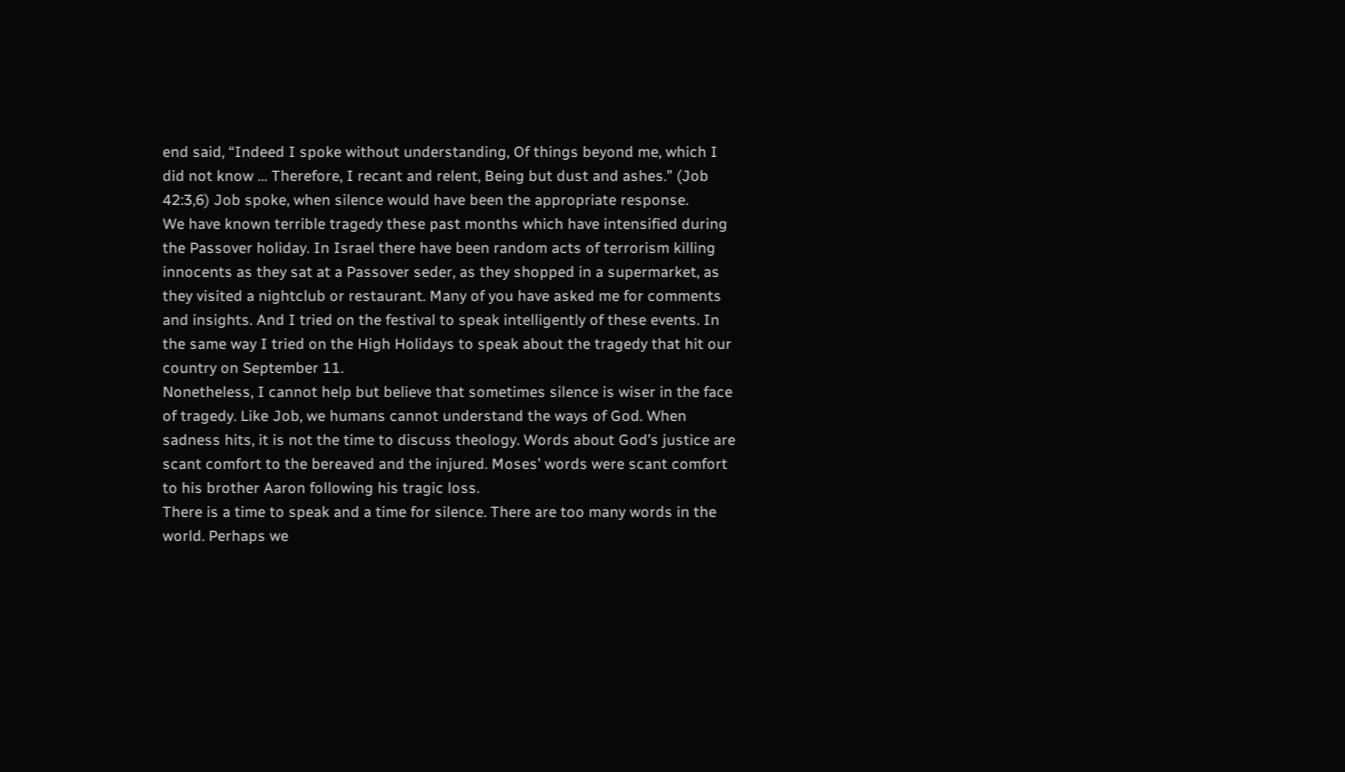end said, “Indeed I spoke without understanding, Of things beyond me, which I did not know … Therefore, I recant and relent, Being but dust and ashes.” (Job 42:3,6) Job spoke, when silence would have been the appropriate response.
We have known terrible tragedy these past months which have intensified during the Passover holiday. In Israel there have been random acts of terrorism killing innocents as they sat at a Passover seder, as they shopped in a supermarket, as they visited a nightclub or restaurant. Many of you have asked me for comments and insights. And I tried on the festival to speak intelligently of these events. In the same way I tried on the High Holidays to speak about the tragedy that hit our country on September 11.
Nonetheless, I cannot help but believe that sometimes silence is wiser in the face of tragedy. Like Job, we humans cannot understand the ways of God. When sadness hits, it is not the time to discuss theology. Words about God’s justice are scant comfort to the bereaved and the injured. Moses’ words were scant comfort to his brother Aaron following his tragic loss.
There is a time to speak and a time for silence. There are too many words in the world. Perhaps we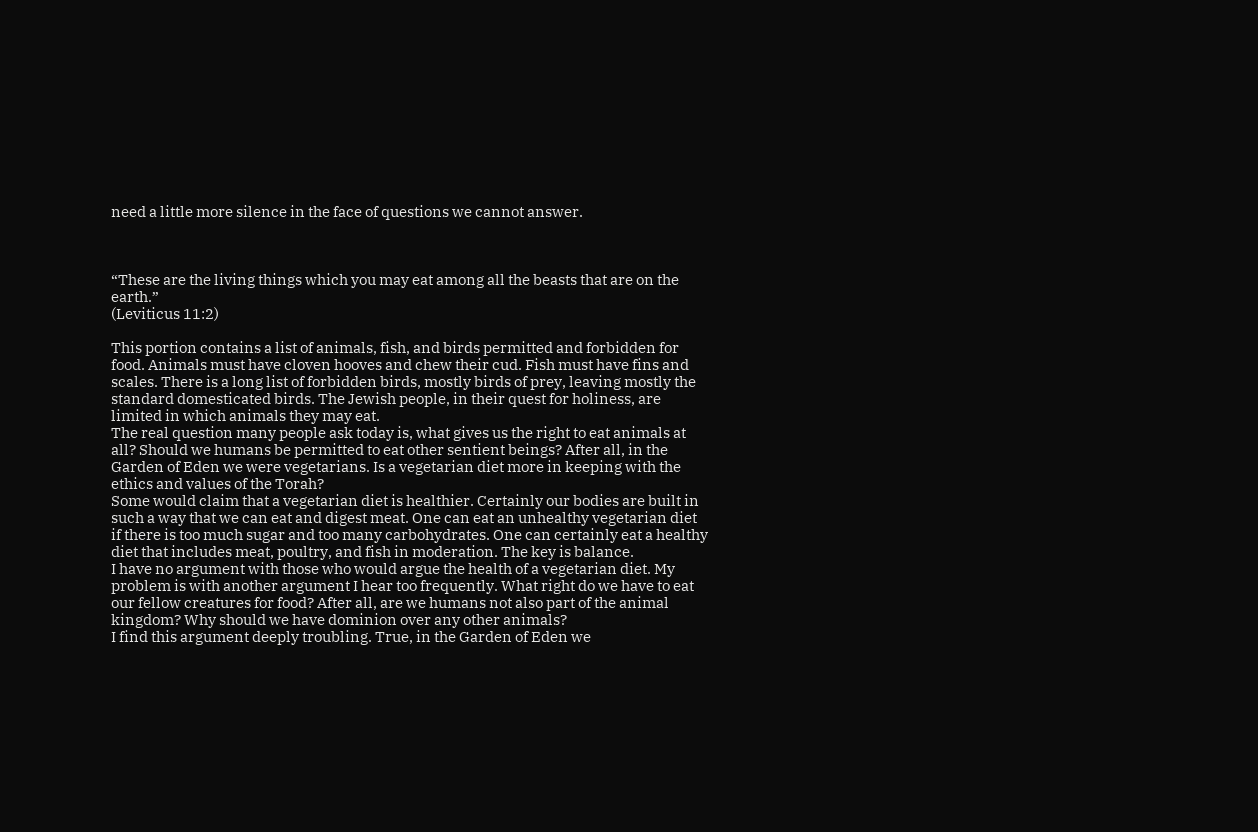need a little more silence in the face of questions we cannot answer.



“These are the living things which you may eat among all the beasts that are on the earth.”
(Leviticus 11:2)

This portion contains a list of animals, fish, and birds permitted and forbidden for food. Animals must have cloven hooves and chew their cud. Fish must have fins and scales. There is a long list of forbidden birds, mostly birds of prey, leaving mostly the standard domesticated birds. The Jewish people, in their quest for holiness, are limited in which animals they may eat.
The real question many people ask today is, what gives us the right to eat animals at all? Should we humans be permitted to eat other sentient beings? After all, in the Garden of Eden we were vegetarians. Is a vegetarian diet more in keeping with the ethics and values of the Torah?
Some would claim that a vegetarian diet is healthier. Certainly our bodies are built in such a way that we can eat and digest meat. One can eat an unhealthy vegetarian diet if there is too much sugar and too many carbohydrates. One can certainly eat a healthy diet that includes meat, poultry, and fish in moderation. The key is balance.
I have no argument with those who would argue the health of a vegetarian diet. My problem is with another argument I hear too frequently. What right do we have to eat our fellow creatures for food? After all, are we humans not also part of the animal kingdom? Why should we have dominion over any other animals?
I find this argument deeply troubling. True, in the Garden of Eden we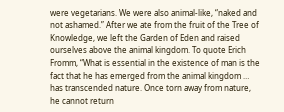were vegetarians. We were also animal-like, “naked and not ashamed.” After we ate from the fruit of the Tree of Knowledge, we left the Garden of Eden and raised ourselves above the animal kingdom. To quote Erich Fromm, “What is essential in the existence of man is the fact that he has emerged from the animal kingdom … has transcended nature. Once torn away from nature, he cannot return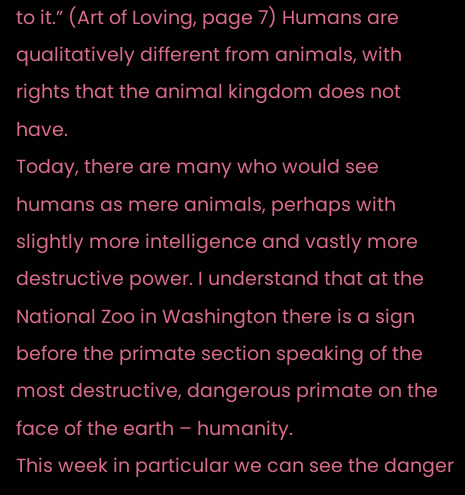to it.” (Art of Loving, page 7) Humans are qualitatively different from animals, with rights that the animal kingdom does not have.
Today, there are many who would see humans as mere animals, perhaps with slightly more intelligence and vastly more destructive power. I understand that at the National Zoo in Washington there is a sign before the primate section speaking of the most destructive, dangerous primate on the face of the earth – humanity.
This week in particular we can see the danger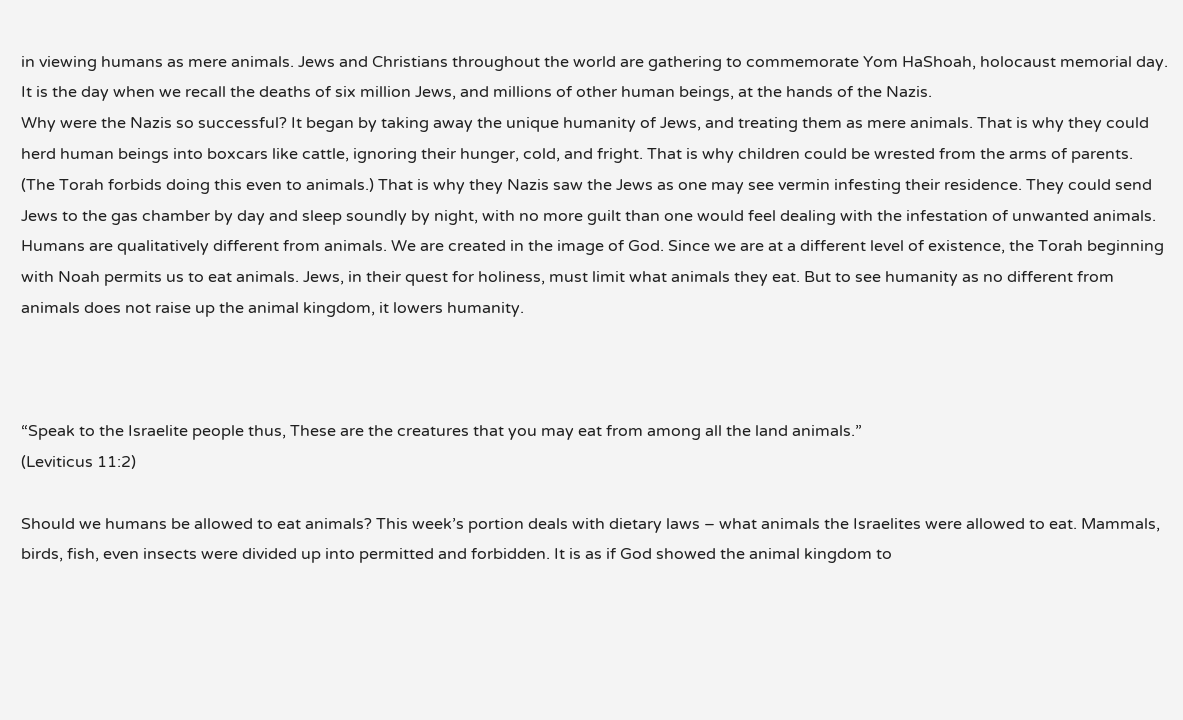in viewing humans as mere animals. Jews and Christians throughout the world are gathering to commemorate Yom HaShoah, holocaust memorial day. It is the day when we recall the deaths of six million Jews, and millions of other human beings, at the hands of the Nazis.
Why were the Nazis so successful? It began by taking away the unique humanity of Jews, and treating them as mere animals. That is why they could herd human beings into boxcars like cattle, ignoring their hunger, cold, and fright. That is why children could be wrested from the arms of parents. (The Torah forbids doing this even to animals.) That is why they Nazis saw the Jews as one may see vermin infesting their residence. They could send Jews to the gas chamber by day and sleep soundly by night, with no more guilt than one would feel dealing with the infestation of unwanted animals.
Humans are qualitatively different from animals. We are created in the image of God. Since we are at a different level of existence, the Torah beginning with Noah permits us to eat animals. Jews, in their quest for holiness, must limit what animals they eat. But to see humanity as no different from animals does not raise up the animal kingdom, it lowers humanity.



“Speak to the Israelite people thus, These are the creatures that you may eat from among all the land animals.”
(Leviticus 11:2)

Should we humans be allowed to eat animals? This week’s portion deals with dietary laws – what animals the Israelites were allowed to eat. Mammals, birds, fish, even insects were divided up into permitted and forbidden. It is as if God showed the animal kingdom to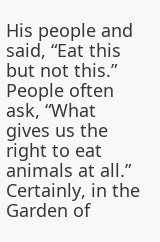His people and said, “Eat this but not this.”
People often ask, “What gives us the right to eat animals at all.” Certainly, in the Garden of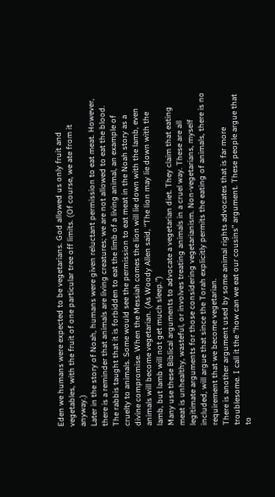Eden we humans were expected to be vegetarians. God allowed us only fruit and vegetables, with the fruit of one particular tree off limits. (Of course, we ate from it anyway.)
Later in the story of Noah, humans were given reluctant permission to eat meat. However, there is a reminder that animals are living creatures; we are not allowed to eat the blood. The rabbis taught that it is forbidden to eat the limb of a living animal, an example of cruelty to animals. Some would see the permission to eat meat in the Noah story as a divine compromise. When the Messiah comes the lion will lie down with the lamb, even animals will become vegetarian. (As Woody Allen said, “The lion may lie down with the lamb, but lamb will not get much sleep.”)
Many use these Biblical arguments to advocate a vegetarian diet. They claim that eating meat is unhealthy, wasteful, or involves treating animals in a cruel way. These are all legitimate arguments for those considering vegetarianism. Non-vegetarians, myself included, will argue that since the Torah explicitly permits the eating of animals, there is no requirement that we become vegetarian.
There is another argument used by some animal rights advocates that is far more troublesome. I call it the “how can we eat our cousins” argument. These people argue that to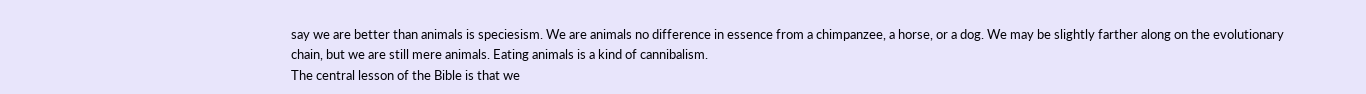say we are better than animals is speciesism. We are animals no difference in essence from a chimpanzee, a horse, or a dog. We may be slightly farther along on the evolutionary chain, but we are still mere animals. Eating animals is a kind of cannibalism.
The central lesson of the Bible is that we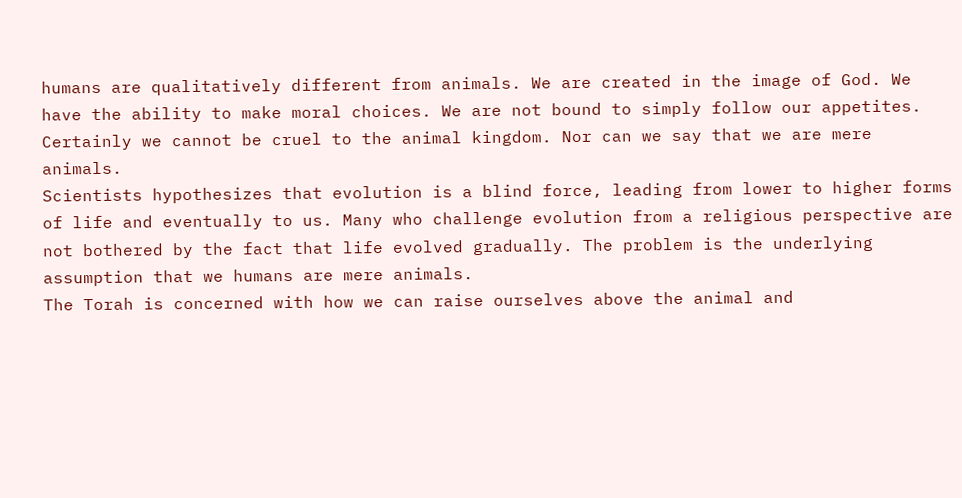humans are qualitatively different from animals. We are created in the image of God. We have the ability to make moral choices. We are not bound to simply follow our appetites. Certainly we cannot be cruel to the animal kingdom. Nor can we say that we are mere animals.
Scientists hypothesizes that evolution is a blind force, leading from lower to higher forms of life and eventually to us. Many who challenge evolution from a religious perspective are not bothered by the fact that life evolved gradually. The problem is the underlying assumption that we humans are mere animals.
The Torah is concerned with how we can raise ourselves above the animal and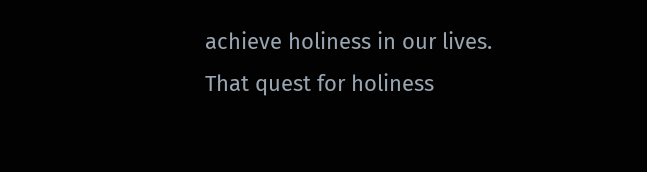achieve holiness in our lives. That quest for holiness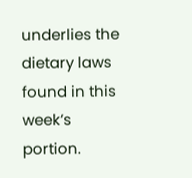underlies the dietary laws found in this week’s portion.